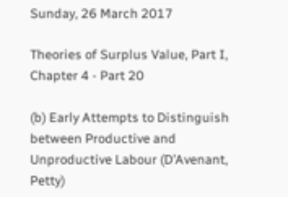Sunday, 26 March 2017

Theories of Surplus Value, Part I, Chapter 4 - Part 20

(b) Early Attempts to Distinguish between Productive and Unproductive Labour (D’Avenant, Petty)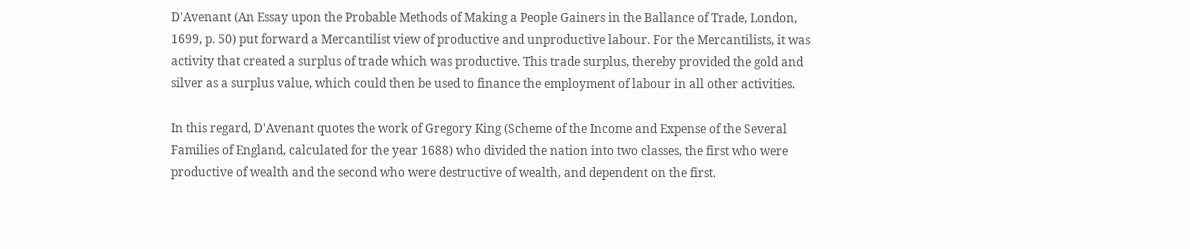D'Avenant (An Essay upon the Probable Methods of Making a People Gainers in the Ballance of Trade, London, 1699, p. 50) put forward a Mercantilist view of productive and unproductive labour. For the Mercantilists, it was activity that created a surplus of trade which was productive. This trade surplus, thereby provided the gold and silver as a surplus value, which could then be used to finance the employment of labour in all other activities.

In this regard, D'Avenant quotes the work of Gregory King (Scheme of the Income and Expense of the Several Families of England, calculated for the year 1688) who divided the nation into two classes, the first who were productive of wealth and the second who were destructive of wealth, and dependent on the first.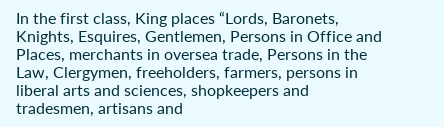In the first class, King places “Lords, Baronets, Knights, Esquires, Gentlemen, Persons in Office and Places, merchants in oversea trade, Persons in the Law, Clergymen, freeholders, farmers, persons in liberal arts and sciences, shopkeepers and tradesmen, artisans and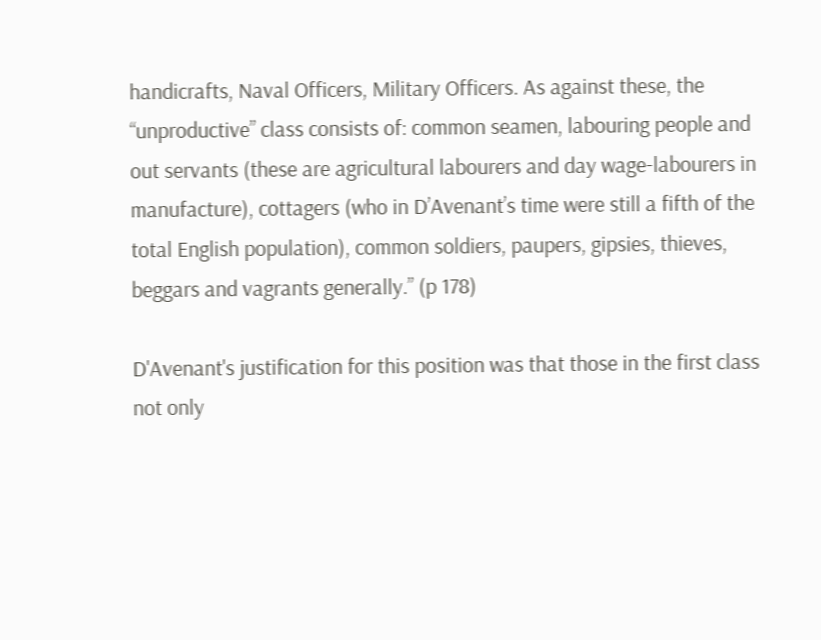handicrafts, Naval Officers, Military Officers. As against these, the “unproductive” class consists of: common seamen, labouring people and out servants (these are agricultural labourers and day wage-labourers in manufacture), cottagers (who in D’Avenant’s time were still a fifth of the total English population), common soldiers, paupers, gipsies, thieves, beggars and vagrants generally.” (p 178)

D'Avenant's justification for this position was that those in the first class not only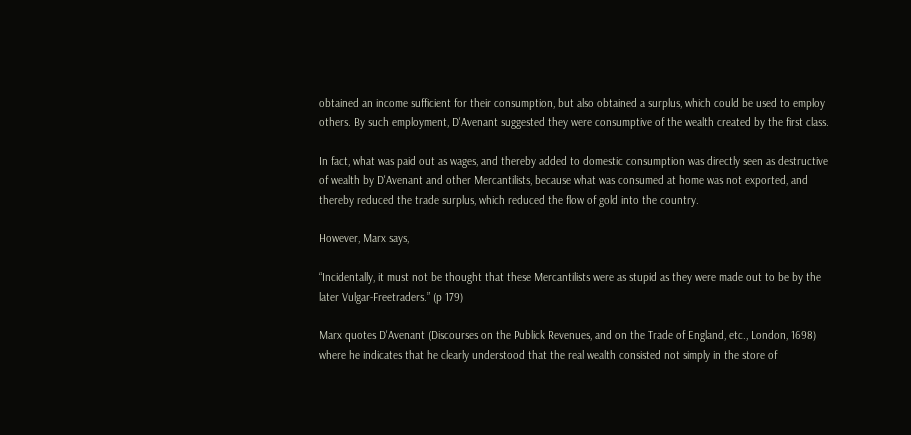obtained an income sufficient for their consumption, but also obtained a surplus, which could be used to employ others. By such employment, D'Avenant suggested they were consumptive of the wealth created by the first class.

In fact, what was paid out as wages, and thereby added to domestic consumption was directly seen as destructive of wealth by D'Avenant and other Mercantilists, because what was consumed at home was not exported, and thereby reduced the trade surplus, which reduced the flow of gold into the country.

However, Marx says,

“Incidentally, it must not be thought that these Mercantilists were as stupid as they were made out to be by the later Vulgar-Freetraders.” (p 179)

Marx quotes D'Avenant (Discourses on the Publick Revenues, and on the Trade of England, etc., London, 1698) where he indicates that he clearly understood that the real wealth consisted not simply in the store of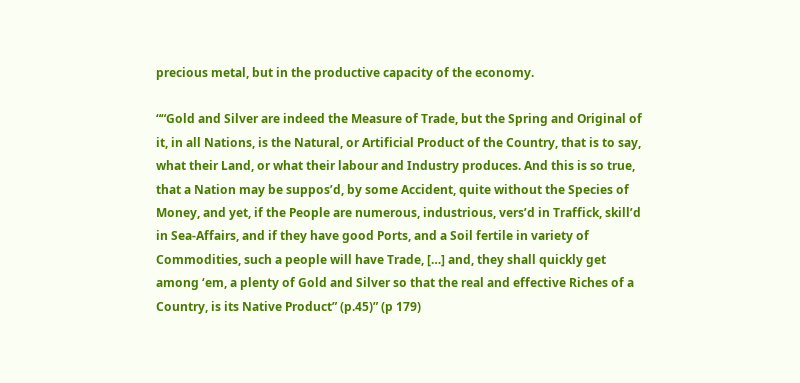precious metal, but in the productive capacity of the economy.

““Gold and Silver are indeed the Measure of Trade, but the Spring and Original of it, in all Nations, is the Natural, or Artificial Product of the Country, that is to say, what their Land, or what their labour and Industry produces. And this is so true, that a Nation may be suppos’d, by some Accident, quite without the Species of Money, and yet, if the People are numerous, industrious, vers’d in Traffick, skill’d in Sea-Affairs, and if they have good Ports, and a Soil fertile in variety of Commodities, such a people will have Trade, […] and, they shall quickly get among ‘em, a plenty of Gold and Silver so that the real and effective Riches of a Country, is its Native Product” (p.45)” (p 179)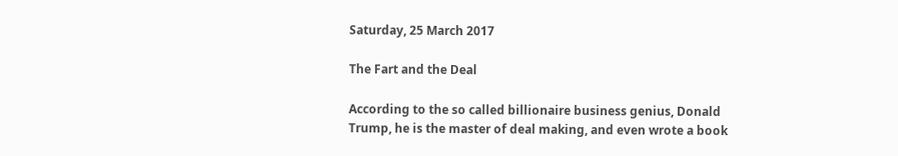Saturday, 25 March 2017

The Fart and the Deal

According to the so called billionaire business genius, Donald Trump, he is the master of deal making, and even wrote a book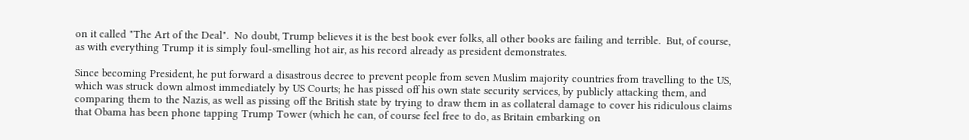on it called "The Art of the Deal".  No doubt, Trump believes it is the best book ever folks, all other books are failing and terrible.  But, of course, as with everything Trump it is simply foul-smelling hot air, as his record already as president demonstrates.

Since becoming President, he put forward a disastrous decree to prevent people from seven Muslim majority countries from travelling to the US, which was struck down almost immediately by US Courts; he has pissed off his own state security services, by publicly attacking them, and comparing them to the Nazis, as well as pissing off the British state by trying to draw them in as collateral damage to cover his ridiculous claims that Obama has been phone tapping Trump Tower (which he can, of course feel free to do, as Britain embarking on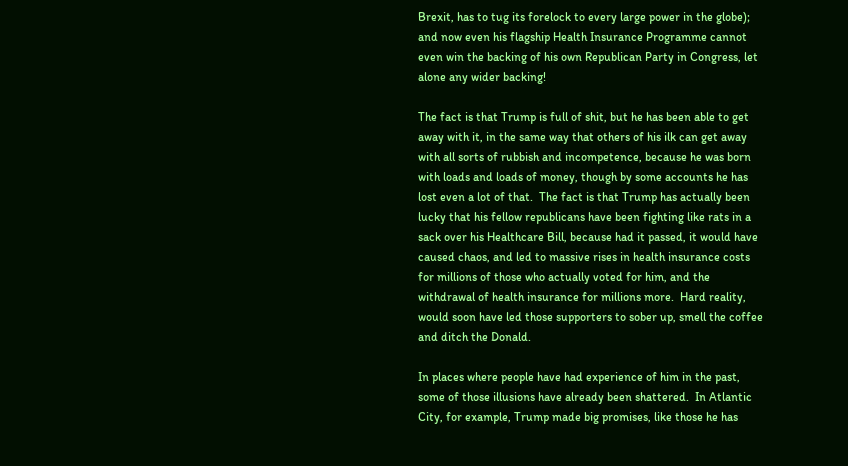Brexit, has to tug its forelock to every large power in the globe); and now even his flagship Health Insurance Programme cannot even win the backing of his own Republican Party in Congress, let alone any wider backing!

The fact is that Trump is full of shit, but he has been able to get away with it, in the same way that others of his ilk can get away with all sorts of rubbish and incompetence, because he was born with loads and loads of money, though by some accounts he has lost even a lot of that.  The fact is that Trump has actually been lucky that his fellow republicans have been fighting like rats in a sack over his Healthcare Bill, because had it passed, it would have caused chaos, and led to massive rises in health insurance costs for millions of those who actually voted for him, and the withdrawal of health insurance for millions more.  Hard reality, would soon have led those supporters to sober up, smell the coffee and ditch the Donald.

In places where people have had experience of him in the past, some of those illusions have already been shattered.  In Atlantic City, for example, Trump made big promises, like those he has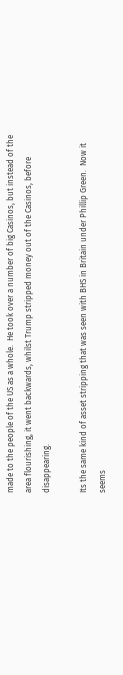made to the people of the US as a whole.  He took over a number of big Casinos, but instead of the area flourishing, it went backwards, whilst Trump stripped money out of the Casinos, before disappearing.

Its the same kind of asset stripping that was seen with BHS in Britain under Phillip Green.  Now it seems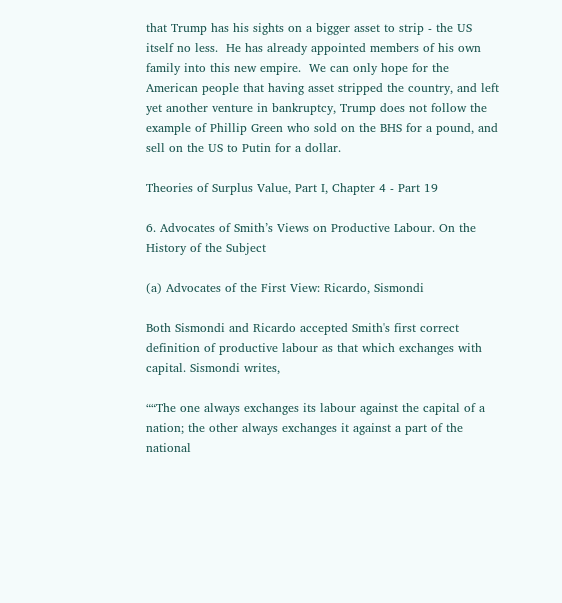that Trump has his sights on a bigger asset to strip - the US itself no less.  He has already appointed members of his own family into this new empire.  We can only hope for the American people that having asset stripped the country, and left yet another venture in bankruptcy, Trump does not follow the example of Phillip Green who sold on the BHS for a pound, and sell on the US to Putin for a dollar.

Theories of Surplus Value, Part I, Chapter 4 - Part 19

6. Advocates of Smith’s Views on Productive Labour. On the History of the Subject

(a) Advocates of the First View: Ricardo, Sismondi

Both Sismondi and Ricardo accepted Smith's first correct definition of productive labour as that which exchanges with capital. Sismondi writes,

““The one always exchanges its labour against the capital of a nation; the other always exchanges it against a part of the national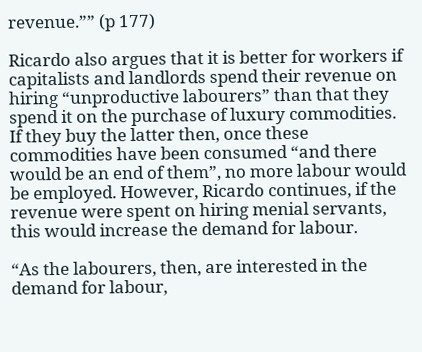revenue.”” (p 177)

Ricardo also argues that it is better for workers if capitalists and landlords spend their revenue on hiring “unproductive labourers” than that they spend it on the purchase of luxury commodities. If they buy the latter then, once these commodities have been consumed “and there would be an end of them”, no more labour would be employed. However, Ricardo continues, if the revenue were spent on hiring menial servants, this would increase the demand for labour.

“As the labourers, then, are interested in the demand for labour,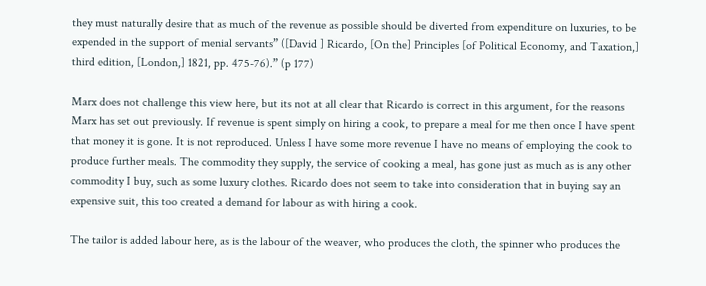they must naturally desire that as much of the revenue as possible should be diverted from expenditure on luxuries, to be expended in the support of menial servants” ([David ] Ricardo, [On the] Principles [of Political Economy, and Taxation,] third edition, [London,] 1821, pp. 475-76).” (p 177)

Marx does not challenge this view here, but its not at all clear that Ricardo is correct in this argument, for the reasons Marx has set out previously. If revenue is spent simply on hiring a cook, to prepare a meal for me then once I have spent that money it is gone. It is not reproduced. Unless I have some more revenue I have no means of employing the cook to produce further meals. The commodity they supply, the service of cooking a meal, has gone just as much as is any other commodity I buy, such as some luxury clothes. Ricardo does not seem to take into consideration that in buying say an expensive suit, this too created a demand for labour as with hiring a cook.

The tailor is added labour here, as is the labour of the weaver, who produces the cloth, the spinner who produces the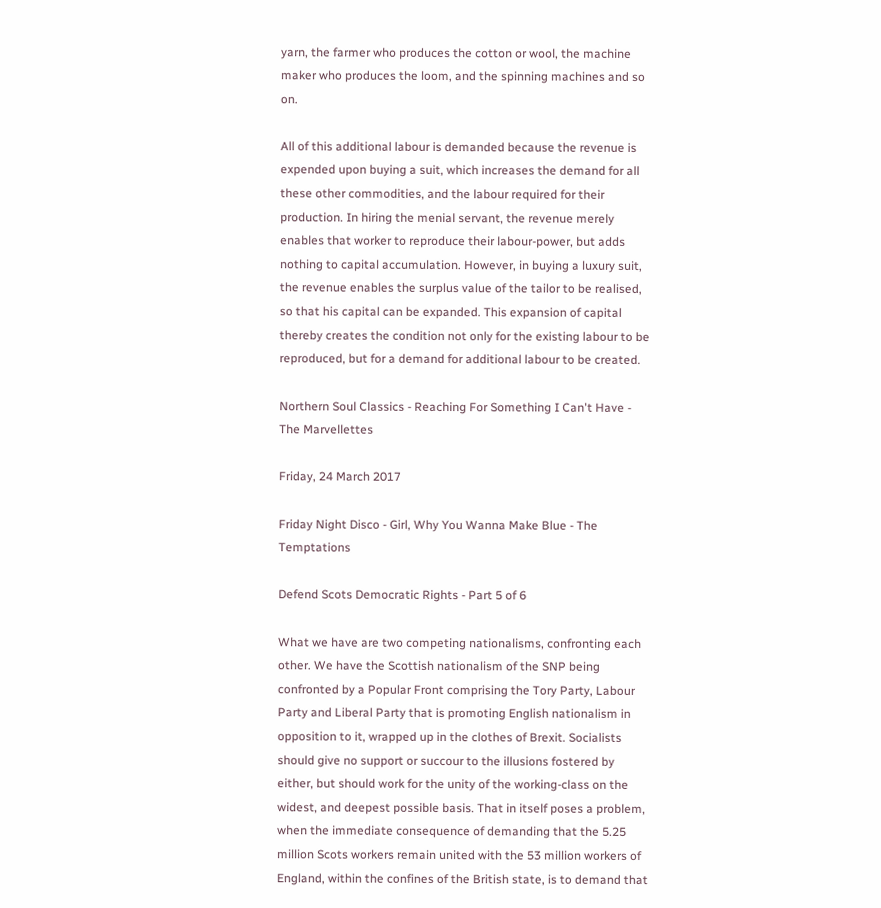yarn, the farmer who produces the cotton or wool, the machine maker who produces the loom, and the spinning machines and so on.

All of this additional labour is demanded because the revenue is expended upon buying a suit, which increases the demand for all these other commodities, and the labour required for their production. In hiring the menial servant, the revenue merely enables that worker to reproduce their labour-power, but adds nothing to capital accumulation. However, in buying a luxury suit, the revenue enables the surplus value of the tailor to be realised, so that his capital can be expanded. This expansion of capital thereby creates the condition not only for the existing labour to be reproduced, but for a demand for additional labour to be created.

Northern Soul Classics - Reaching For Something I Can't Have - The Marvellettes

Friday, 24 March 2017

Friday Night Disco - Girl, Why You Wanna Make Blue - The Temptations

Defend Scots Democratic Rights - Part 5 of 6

What we have are two competing nationalisms, confronting each other. We have the Scottish nationalism of the SNP being confronted by a Popular Front comprising the Tory Party, Labour Party and Liberal Party that is promoting English nationalism in opposition to it, wrapped up in the clothes of Brexit. Socialists should give no support or succour to the illusions fostered by either, but should work for the unity of the working-class on the widest, and deepest possible basis. That in itself poses a problem, when the immediate consequence of demanding that the 5.25 million Scots workers remain united with the 53 million workers of England, within the confines of the British state, is to demand that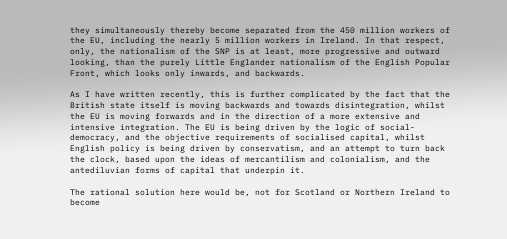they simultaneously thereby become separated from the 450 million workers of the EU, including the nearly 5 million workers in Ireland. In that respect, only, the nationalism of the SNP is at least, more progressive and outward looking, than the purely Little Englander nationalism of the English Popular Front, which looks only inwards, and backwards.

As I have written recently, this is further complicated by the fact that the British state itself is moving backwards and towards disintegration, whilst the EU is moving forwards and in the direction of a more extensive and intensive integration. The EU is being driven by the logic of social-democracy, and the objective requirements of socialised capital, whilst English policy is being driven by conservatism, and an attempt to turn back the clock, based upon the ideas of mercantilism and colonialism, and the antediluvian forms of capital that underpin it.

The rational solution here would be, not for Scotland or Northern Ireland to become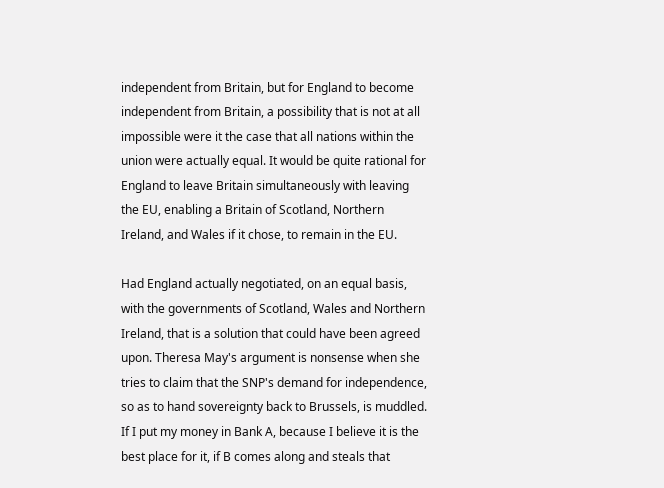independent from Britain, but for England to become independent from Britain, a possibility that is not at all impossible were it the case that all nations within the union were actually equal. It would be quite rational for England to leave Britain simultaneously with leaving the EU, enabling a Britain of Scotland, Northern Ireland, and Wales if it chose, to remain in the EU.

Had England actually negotiated, on an equal basis, with the governments of Scotland, Wales and Northern Ireland, that is a solution that could have been agreed upon. Theresa May's argument is nonsense when she tries to claim that the SNP's demand for independence, so as to hand sovereignty back to Brussels, is muddled. If I put my money in Bank A, because I believe it is the best place for it, if B comes along and steals that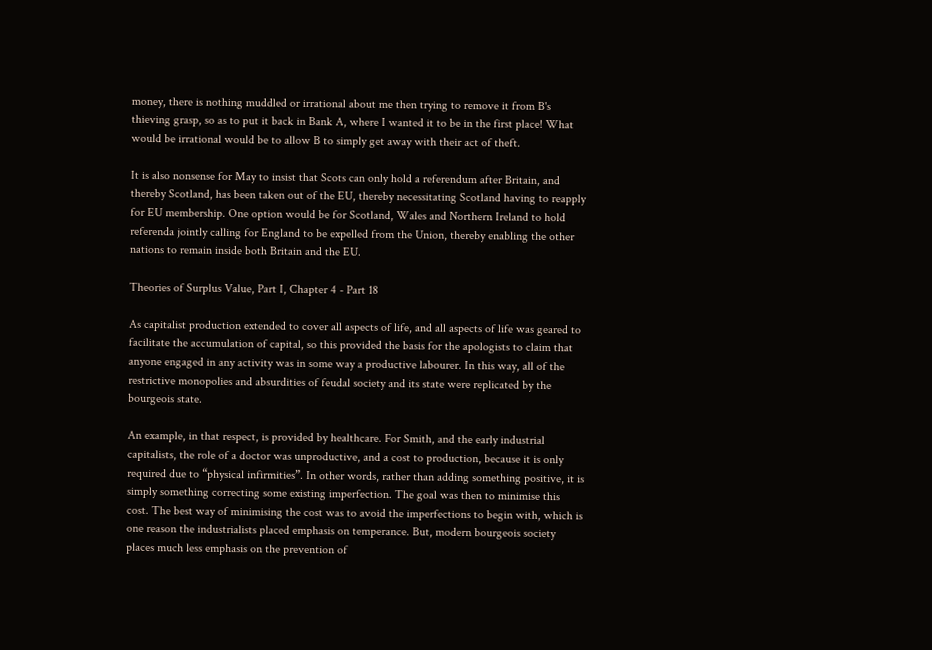money, there is nothing muddled or irrational about me then trying to remove it from B's thieving grasp, so as to put it back in Bank A, where I wanted it to be in the first place! What would be irrational would be to allow B to simply get away with their act of theft.

It is also nonsense for May to insist that Scots can only hold a referendum after Britain, and thereby Scotland, has been taken out of the EU, thereby necessitating Scotland having to reapply for EU membership. One option would be for Scotland, Wales and Northern Ireland to hold referenda jointly calling for England to be expelled from the Union, thereby enabling the other nations to remain inside both Britain and the EU.

Theories of Surplus Value, Part I, Chapter 4 - Part 18

As capitalist production extended to cover all aspects of life, and all aspects of life was geared to facilitate the accumulation of capital, so this provided the basis for the apologists to claim that anyone engaged in any activity was in some way a productive labourer. In this way, all of the restrictive monopolies and absurdities of feudal society and its state were replicated by the bourgeois state.

An example, in that respect, is provided by healthcare. For Smith, and the early industrial capitalists, the role of a doctor was unproductive, and a cost to production, because it is only required due to “physical infirmities”. In other words, rather than adding something positive, it is simply something correcting some existing imperfection. The goal was then to minimise this cost. The best way of minimising the cost was to avoid the imperfections to begin with, which is one reason the industrialists placed emphasis on temperance. But, modern bourgeois society places much less emphasis on the prevention of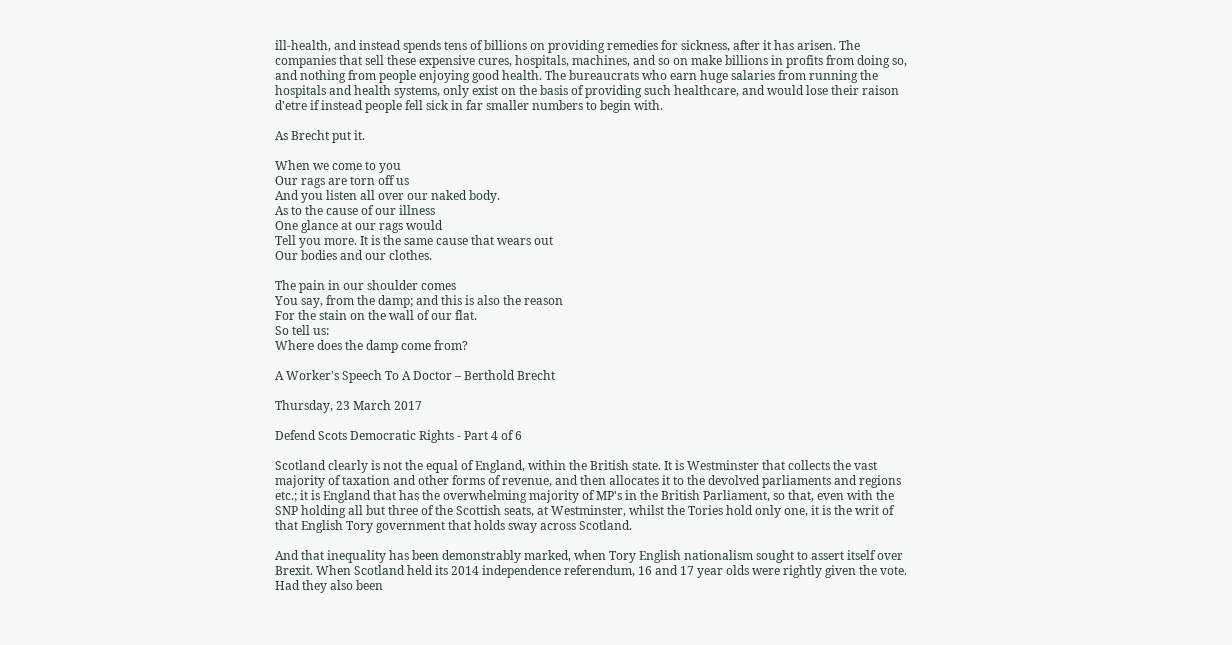ill-health, and instead spends tens of billions on providing remedies for sickness, after it has arisen. The companies that sell these expensive cures, hospitals, machines, and so on make billions in profits from doing so, and nothing from people enjoying good health. The bureaucrats who earn huge salaries from running the hospitals and health systems, only exist on the basis of providing such healthcare, and would lose their raison d'etre if instead people fell sick in far smaller numbers to begin with.

As Brecht put it.

When we come to you
Our rags are torn off us
And you listen all over our naked body.
As to the cause of our illness
One glance at our rags would
Tell you more. It is the same cause that wears out
Our bodies and our clothes.

The pain in our shoulder comes
You say, from the damp; and this is also the reason
For the stain on the wall of our flat.
So tell us:
Where does the damp come from?

A Worker's Speech To A Doctor – Berthold Brecht

Thursday, 23 March 2017

Defend Scots Democratic Rights - Part 4 of 6

Scotland clearly is not the equal of England, within the British state. It is Westminster that collects the vast majority of taxation and other forms of revenue, and then allocates it to the devolved parliaments and regions etc.; it is England that has the overwhelming majority of MP's in the British Parliament, so that, even with the SNP holding all but three of the Scottish seats, at Westminster, whilst the Tories hold only one, it is the writ of that English Tory government that holds sway across Scotland.

And that inequality has been demonstrably marked, when Tory English nationalism sought to assert itself over Brexit. When Scotland held its 2014 independence referendum, 16 and 17 year olds were rightly given the vote. Had they also been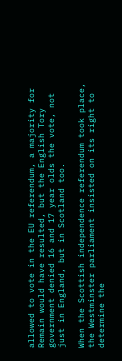allowed to vote in the EU referendum, a majority for Remain would have resulted, but the English Tory government denied 16 and 17 year olds the vote, not just in England, but in Scotland too.

When the Scottish independence referendum took place, the Westminster parliament insisted on its right to determine the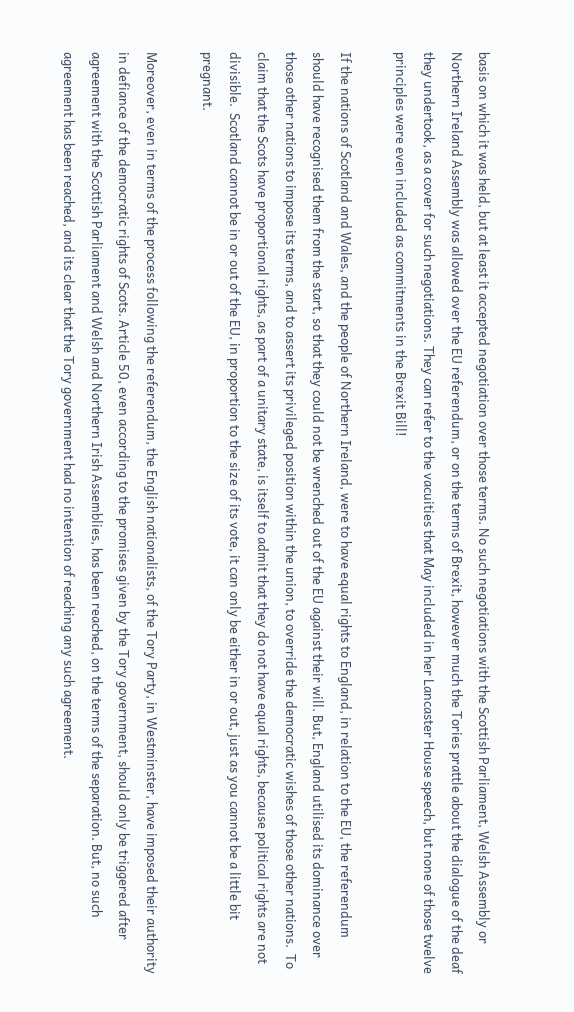basis on which it was held, but at least it accepted negotiation over those terms. No such negotiations with the Scottish Parliament, Welsh Assembly or Northern Ireland Assembly was allowed over the EU referendum, or on the terms of Brexit, however much the Tories prattle about the dialogue of the deaf they undertook, as a cover for such negotiations. They can refer to the vacuities that May included in her Lancaster House speech, but none of those twelve principles were even included as commitments in the Brexit Bill!

If the nations of Scotland and Wales, and the people of Northern Ireland, were to have equal rights to England, in relation to the EU, the referendum should have recognised them from the start, so that they could not be wrenched out of the EU against their will. But, England utilised its dominance over those other nations to impose its terms, and to assert its privileged position within the union, to override the democratic wishes of those other nations.  To claim that the Scots have proportional rights, as part of a unitary state, is itself to admit that they do not have equal rights, because political rights are not divisible.  Scotland cannot be in or out of the EU, in proportion to the size of its vote, it can only be either in or out, just as you cannot be a little bit pregnant.

Moreover, even in terms of the process following the referendum, the English nationalists, of the Tory Party, in Westminster, have imposed their authority in defiance of the democratic rights of Scots. Article 50, even according to the promises given by the Tory government, should only be triggered after agreement with the Scottish Parliament and Welsh and Northern Irish Assemblies, has been reached, on the terms of the separation. But, no such agreement has been reached, and its clear that the Tory government had no intention of reaching any such agreement.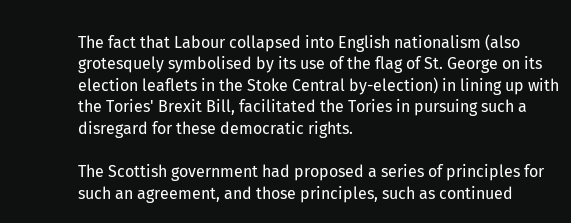The fact that Labour collapsed into English nationalism (also grotesquely symbolised by its use of the flag of St. George on its election leaflets in the Stoke Central by-election) in lining up with the Tories' Brexit Bill, facilitated the Tories in pursuing such a disregard for these democratic rights.

The Scottish government had proposed a series of principles for such an agreement, and those principles, such as continued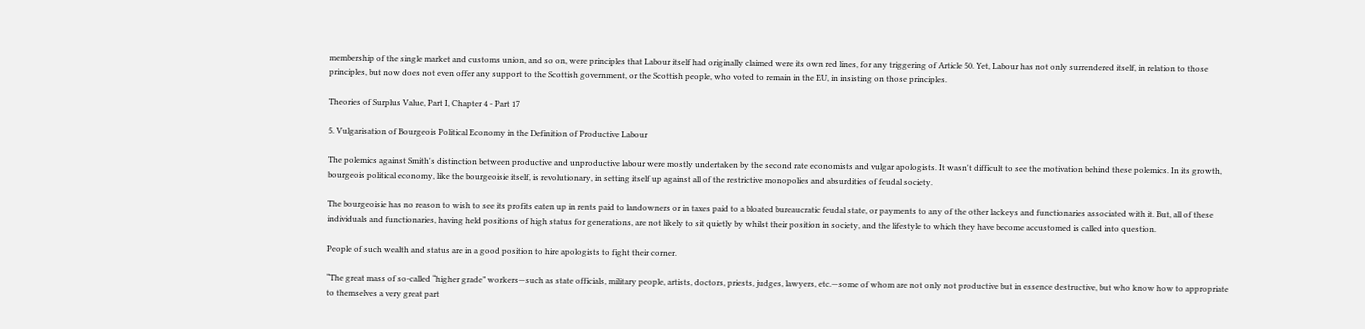membership of the single market and customs union, and so on, were principles that Labour itself had originally claimed were its own red lines, for any triggering of Article 50. Yet, Labour has not only surrendered itself, in relation to those principles, but now does not even offer any support to the Scottish government, or the Scottish people, who voted to remain in the EU, in insisting on those principles.

Theories of Surplus Value, Part I, Chapter 4 - Part 17

5. Vulgarisation of Bourgeois Political Economy in the Definition of Productive Labour

The polemics against Smith's distinction between productive and unproductive labour were mostly undertaken by the second rate economists and vulgar apologists. It wasn't difficult to see the motivation behind these polemics. In its growth, bourgeois political economy, like the bourgeoisie itself, is revolutionary, in setting itself up against all of the restrictive monopolies and absurdities of feudal society.

The bourgeoisie has no reason to wish to see its profits eaten up in rents paid to landowners or in taxes paid to a bloated bureaucratic feudal state, or payments to any of the other lackeys and functionaries associated with it. But, all of these individuals and functionaries, having held positions of high status for generations, are not likely to sit quietly by whilst their position in society, and the lifestyle to which they have become accustomed is called into question.

People of such wealth and status are in a good position to hire apologists to fight their corner.

“The great mass of so-called “higher grade” workers—such as state officials, military people, artists, doctors, priests, judges, lawyers, etc.—some of whom are not only not productive but in essence destructive, but who know how to appropriate to themselves a very great part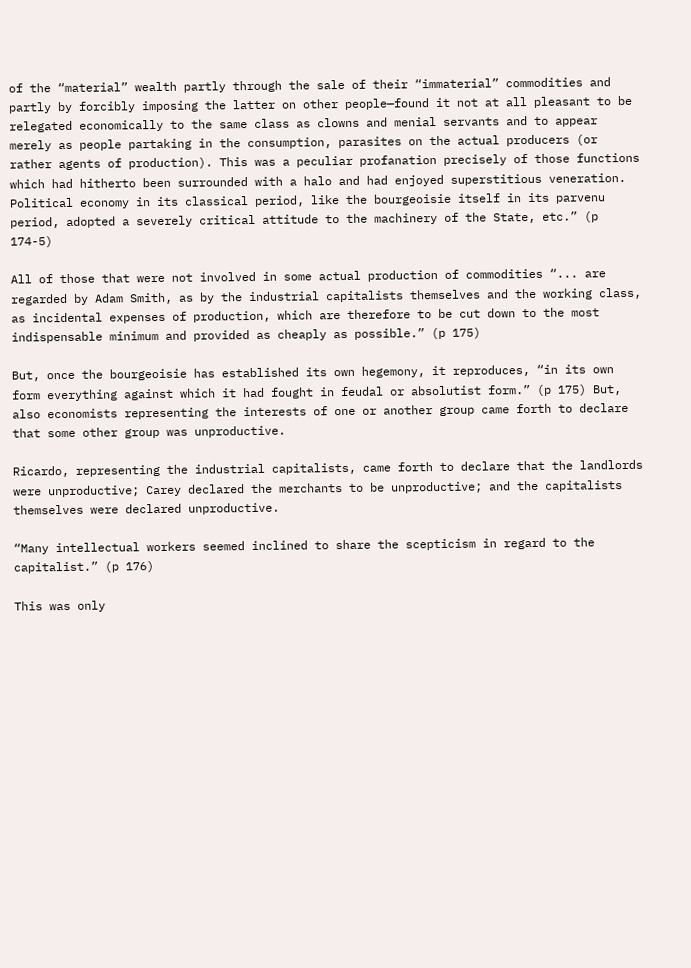of the “material” wealth partly through the sale of their “immaterial” commodities and partly by forcibly imposing the latter on other people—found it not at all pleasant to be relegated economically to the same class as clowns and menial servants and to appear merely as people partaking in the consumption, parasites on the actual producers (or rather agents of production). This was a peculiar profanation precisely of those functions which had hitherto been surrounded with a halo and had enjoyed superstitious veneration. Political economy in its classical period, like the bourgeoisie itself in its parvenu period, adopted a severely critical attitude to the machinery of the State, etc.” (p 174-5)

All of those that were not involved in some actual production of commodities “... are regarded by Adam Smith, as by the industrial capitalists themselves and the working class, as incidental expenses of production, which are therefore to be cut down to the most indispensable minimum and provided as cheaply as possible.” (p 175)

But, once the bourgeoisie has established its own hegemony, it reproduces, “in its own form everything against which it had fought in feudal or absolutist form.” (p 175) But, also economists representing the interests of one or another group came forth to declare that some other group was unproductive.

Ricardo, representing the industrial capitalists, came forth to declare that the landlords were unproductive; Carey declared the merchants to be unproductive; and the capitalists themselves were declared unproductive.

“Many intellectual workers seemed inclined to share the scepticism in regard to the capitalist.” (p 176)

This was only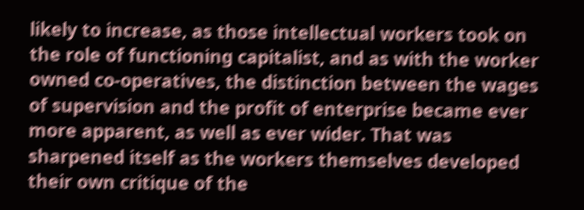likely to increase, as those intellectual workers took on the role of functioning capitalist, and as with the worker owned co-operatives, the distinction between the wages of supervision and the profit of enterprise became ever more apparent, as well as ever wider. That was sharpened itself as the workers themselves developed their own critique of the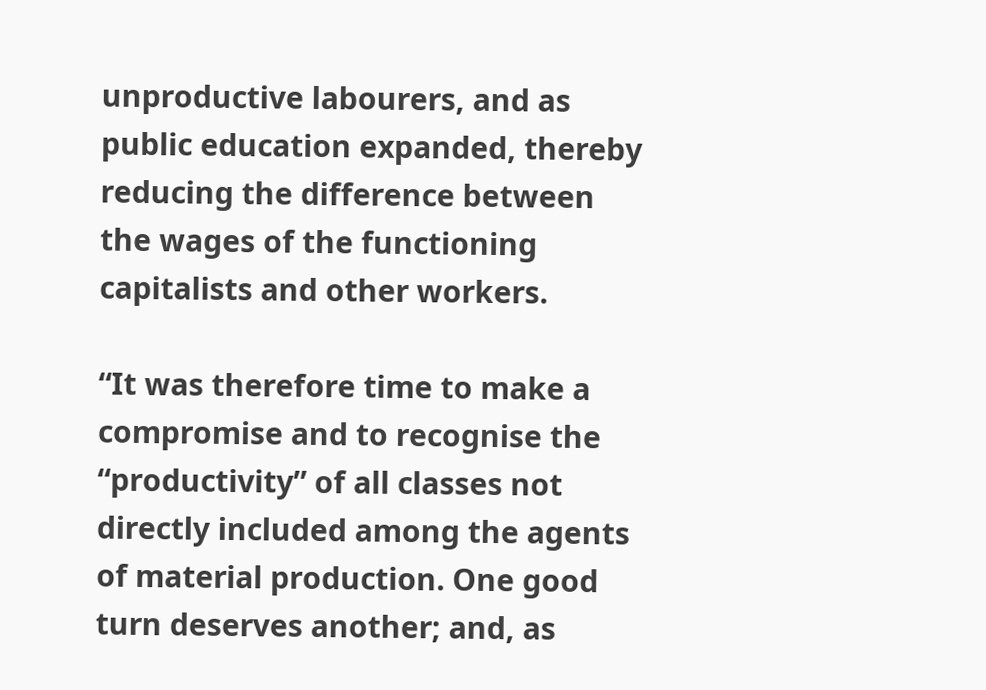unproductive labourers, and as public education expanded, thereby reducing the difference between the wages of the functioning capitalists and other workers.

“It was therefore time to make a compromise and to recognise the “productivity” of all classes not directly included among the agents of material production. One good turn deserves another; and, as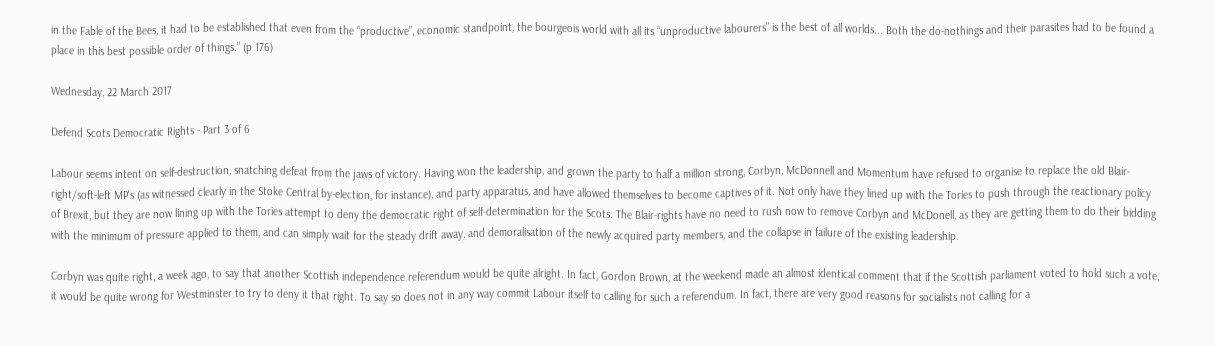in the Fable of the Bees, it had to be established that even from the “productive”, economic standpoint, the bourgeois world with all its “unproductive labourers” is the best of all worlds... Both the do-nothings and their parasites had to be found a place in this best possible order of things.” (p 176)

Wednesday, 22 March 2017

Defend Scots Democratic Rights - Part 3 of 6

Labour seems intent on self-destruction, snatching defeat from the jaws of victory. Having won the leadership, and grown the party to half a million strong, Corbyn, McDonnell and Momentum have refused to organise to replace the old Blair-right/soft-left MP's (as witnessed clearly in the Stoke Central by-election, for instance), and party apparatus, and have allowed themselves to become captives of it. Not only have they lined up with the Tories to push through the reactionary policy of Brexit, but they are now lining up with the Tories attempt to deny the democratic right of self-determination for the Scots. The Blair-rights have no need to rush now to remove Corbyn and McDonell, as they are getting them to do their bidding with the minimum of pressure applied to them, and can simply wait for the steady drift away, and demoralisation of the newly acquired party members, and the collapse in failure of the existing leadership.

Corbyn was quite right, a week ago, to say that another Scottish independence referendum would be quite alright. In fact, Gordon Brown, at the weekend made an almost identical comment that if the Scottish parliament voted to hold such a vote, it would be quite wrong for Westminster to try to deny it that right. To say so does not in any way commit Labour itself to calling for such a referendum. In fact, there are very good reasons for socialists not calling for a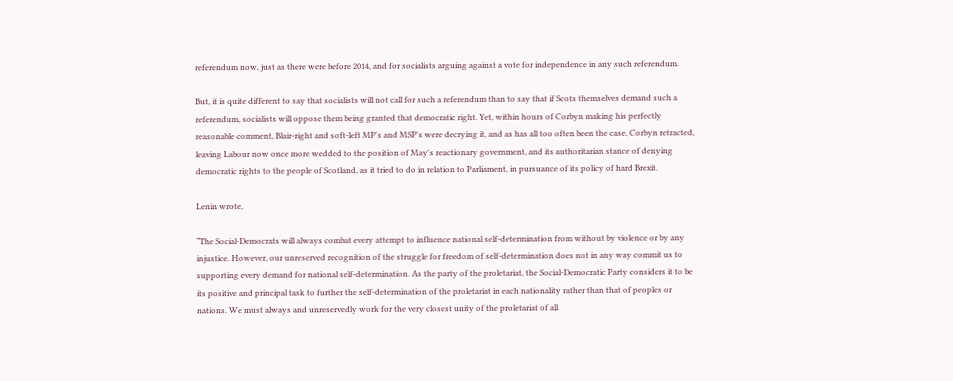referendum now, just as there were before 2014, and for socialists arguing against a vote for independence in any such referendum.

But, it is quite different to say that socialists will not call for such a referendum than to say that if Scots themselves demand such a referendum, socialists will oppose them being granted that democratic right. Yet, within hours of Corbyn making his perfectly reasonable comment, Blair-right and soft-left MP's and MSP's were decrying it, and as has all too often been the case, Corbyn retracted, leaving Labour now once more wedded to the position of May's reactionary government, and its authoritarian stance of denying democratic rights to the people of Scotland, as it tried to do in relation to Parliament, in pursuance of its policy of hard Brexit.

Lenin wrote,

“The Social-Democrats will always combat every attempt to influence national self-determination from without by violence or by any injustice. However, our unreserved recognition of the struggle for freedom of self-determination does not in any way commit us to supporting every demand for national self-determination. As the party of the proletariat, the Social-Democratic Party considers it to be its positive and principal task to further the self-determination of the proletariat in each nationality rather than that of peoples or nations. We must always and unreservedly work for the very closest unity of the proletariat of all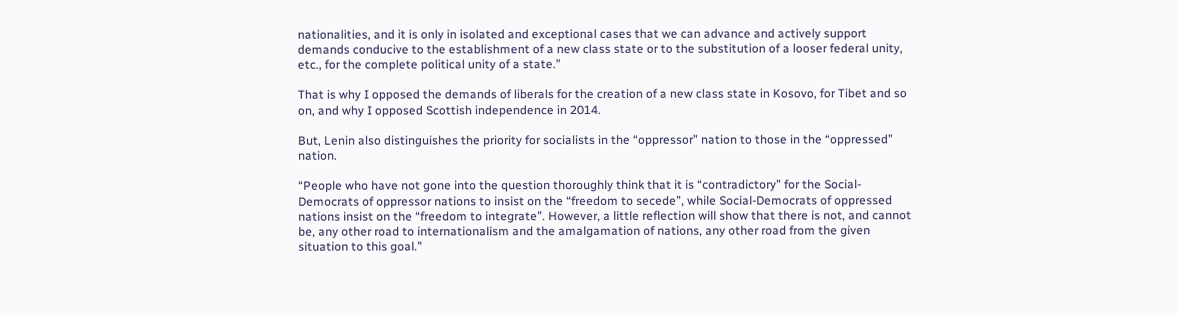nationalities, and it is only in isolated and exceptional cases that we can advance and actively support demands conducive to the establishment of a new class state or to the substitution of a looser federal unity, etc., for the complete political unity of a state.”

That is why I opposed the demands of liberals for the creation of a new class state in Kosovo, for Tibet and so on, and why I opposed Scottish independence in 2014.

But, Lenin also distinguishes the priority for socialists in the “oppressor” nation to those in the “oppressed” nation.

“People who have not gone into the question thoroughly think that it is “contradictory” for the Social-Democrats of oppressor nations to insist on the “freedom to secede”, while Social-Democrats of oppressed nations insist on the “freedom to integrate”. However, a little reflection will show that there is not, and cannot be, any other road to internationalism and the amalgamation of nations, any other road from the given situation to this goal.”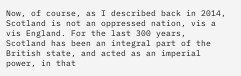Now, of course, as I described back in 2014, Scotland is not an oppressed nation, vis a vis England. For the last 300 years, Scotland has been an integral part of the British state, and acted as an imperial power, in that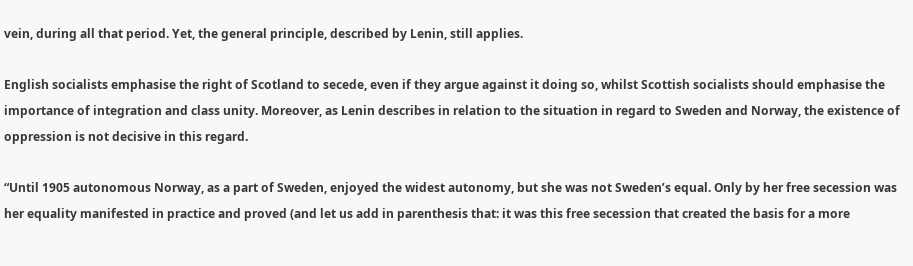vein, during all that period. Yet, the general principle, described by Lenin, still applies.

English socialists emphasise the right of Scotland to secede, even if they argue against it doing so, whilst Scottish socialists should emphasise the importance of integration and class unity. Moreover, as Lenin describes in relation to the situation in regard to Sweden and Norway, the existence of oppression is not decisive in this regard.

“Until 1905 autonomous Norway, as a part of Sweden, enjoyed the widest autonomy, but she was not Sweden’s equal. Only by her free secession was her equality manifested in practice and proved (and let us add in parenthesis that: it was this free secession that created the basis for a more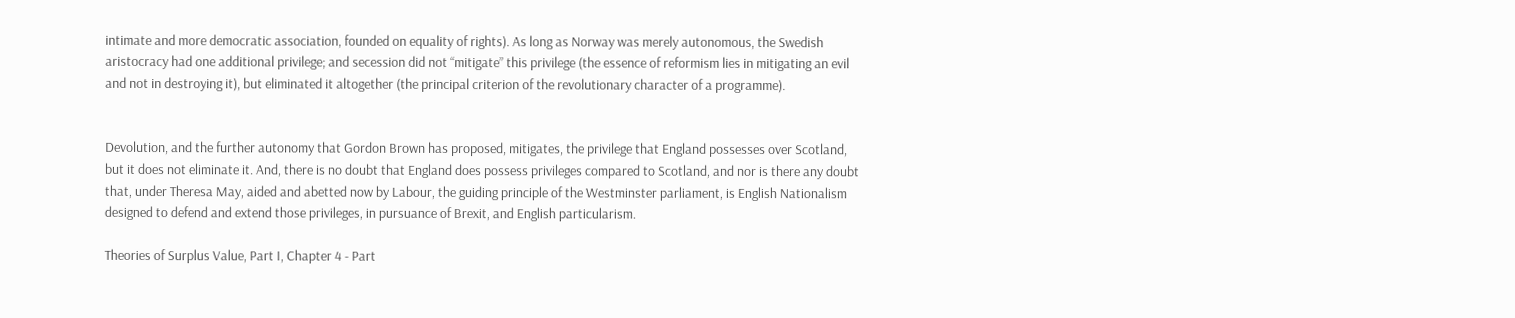intimate and more democratic association, founded on equality of rights). As long as Norway was merely autonomous, the Swedish aristocracy had one additional privilege; and secession did not “mitigate” this privilege (the essence of reformism lies in mitigating an evil and not in destroying it), but eliminated it altogether (the principal criterion of the revolutionary character of a programme).


Devolution, and the further autonomy that Gordon Brown has proposed, mitigates, the privilege that England possesses over Scotland, but it does not eliminate it. And, there is no doubt that England does possess privileges compared to Scotland, and nor is there any doubt that, under Theresa May, aided and abetted now by Labour, the guiding principle of the Westminster parliament, is English Nationalism designed to defend and extend those privileges, in pursuance of Brexit, and English particularism.

Theories of Surplus Value, Part I, Chapter 4 - Part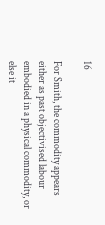16

For Smith, the commodity appears either as past objectivised labour embodied in a physical commodity, or else it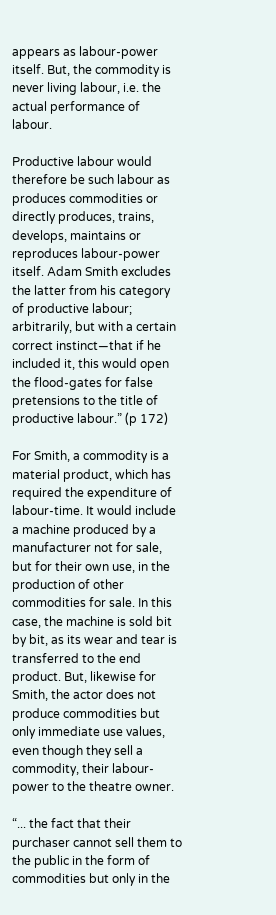appears as labour-power itself. But, the commodity is never living labour, i.e. the actual performance of labour.

Productive labour would therefore be such labour as produces commodities or directly produces, trains, develops, maintains or reproduces labour-power itself. Adam Smith excludes the latter from his category of productive labour; arbitrarily, but with a certain correct instinct—that if he included it, this would open the flood-gates for false pretensions to the title of productive labour.” (p 172)

For Smith, a commodity is a material product, which has required the expenditure of labour-time. It would include a machine produced by a manufacturer not for sale, but for their own use, in the production of other commodities for sale. In this case, the machine is sold bit by bit, as its wear and tear is transferred to the end product. But, likewise for Smith, the actor does not produce commodities but only immediate use values, even though they sell a commodity, their labour-power to the theatre owner.

“... the fact that their purchaser cannot sell them to the public in the form of commodities but only in the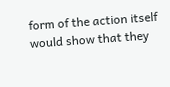form of the action itself would show that they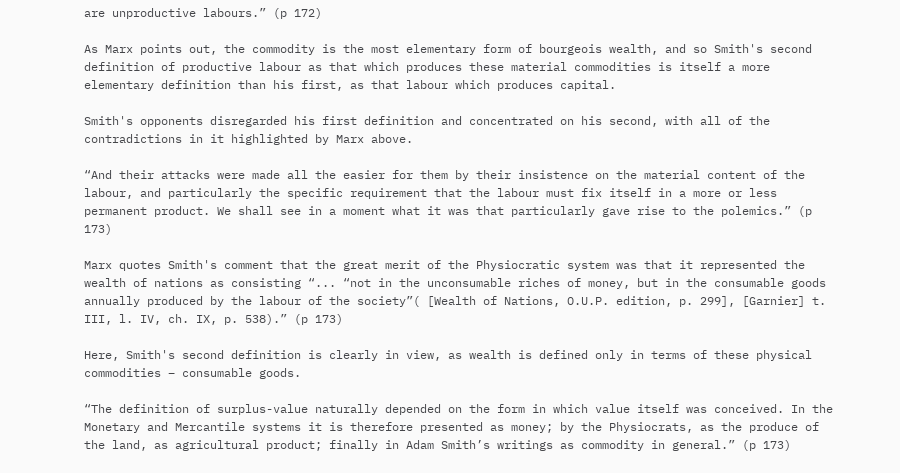are unproductive labours.” (p 172)

As Marx points out, the commodity is the most elementary form of bourgeois wealth, and so Smith's second definition of productive labour as that which produces these material commodities is itself a more elementary definition than his first, as that labour which produces capital.

Smith's opponents disregarded his first definition and concentrated on his second, with all of the contradictions in it highlighted by Marx above.

“And their attacks were made all the easier for them by their insistence on the material content of the labour, and particularly the specific requirement that the labour must fix itself in a more or less permanent product. We shall see in a moment what it was that particularly gave rise to the polemics.” (p 173)

Marx quotes Smith's comment that the great merit of the Physiocratic system was that it represented the wealth of nations as consisting “... “not in the unconsumable riches of money, but in the consumable goods annually produced by the labour of the society”( [Wealth of Nations, O.U.P. edition, p. 299], [Garnier] t. III, l. IV, ch. IX, p. 538).” (p 173)

Here, Smith's second definition is clearly in view, as wealth is defined only in terms of these physical commodities – consumable goods.

“The definition of surplus-value naturally depended on the form in which value itself was conceived. In the Monetary and Mercantile systems it is therefore presented as money; by the Physiocrats, as the produce of the land, as agricultural product; finally in Adam Smith’s writings as commodity in general.” (p 173)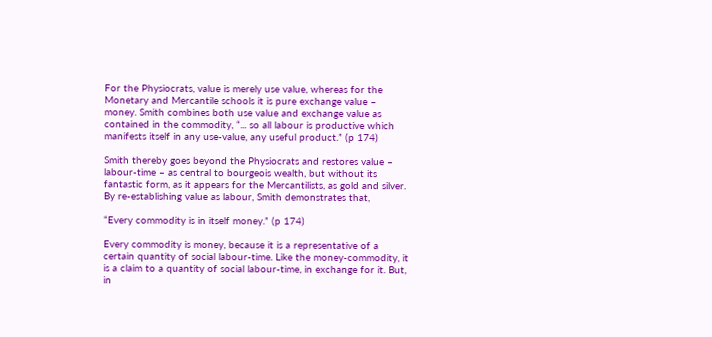For the Physiocrats, value is merely use value, whereas for the Monetary and Mercantile schools it is pure exchange value – money. Smith combines both use value and exchange value as contained in the commodity, “... so all labour is productive which manifests itself in any use-value, any useful product.” (p 174)

Smith thereby goes beyond the Physiocrats and restores value – labour-time – as central to bourgeois wealth, but without its fantastic form, as it appears for the Mercantilists, as gold and silver. By re-establishing value as labour, Smith demonstrates that,

“Every commodity is in itself money.” (p 174)

Every commodity is money, because it is a representative of a certain quantity of social labour-time. Like the money-commodity, it is a claim to a quantity of social labour-time, in exchange for it. But, in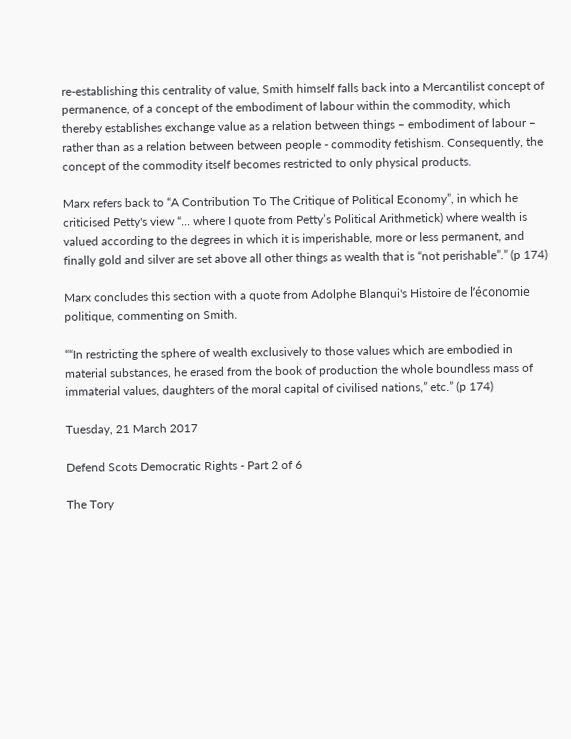re-establishing this centrality of value, Smith himself falls back into a Mercantilist concept of permanence, of a concept of the embodiment of labour within the commodity, which thereby establishes exchange value as a relation between things – embodiment of labour – rather than as a relation between between people - commodity fetishism. Consequently, the concept of the commodity itself becomes restricted to only physical products.

Marx refers back to “A Contribution To The Critique of Political Economy”, in which he criticised Petty's view “... where I quote from Petty’s Political Arithmetick) where wealth is valued according to the degrees in which it is imperishable, more or less permanent, and finally gold and silver are set above all other things as wealth that is “not perishable”.” (p 174)

Marx concludes this section with a quote from Adolphe Blanqui's Histoire de l’économie politique, commenting on Smith.

““In restricting the sphere of wealth exclusively to those values which are embodied in material substances, he erased from the book of production the whole boundless mass of immaterial values, daughters of the moral capital of civilised nations,” etc.” (p 174)

Tuesday, 21 March 2017

Defend Scots Democratic Rights - Part 2 of 6

The Tory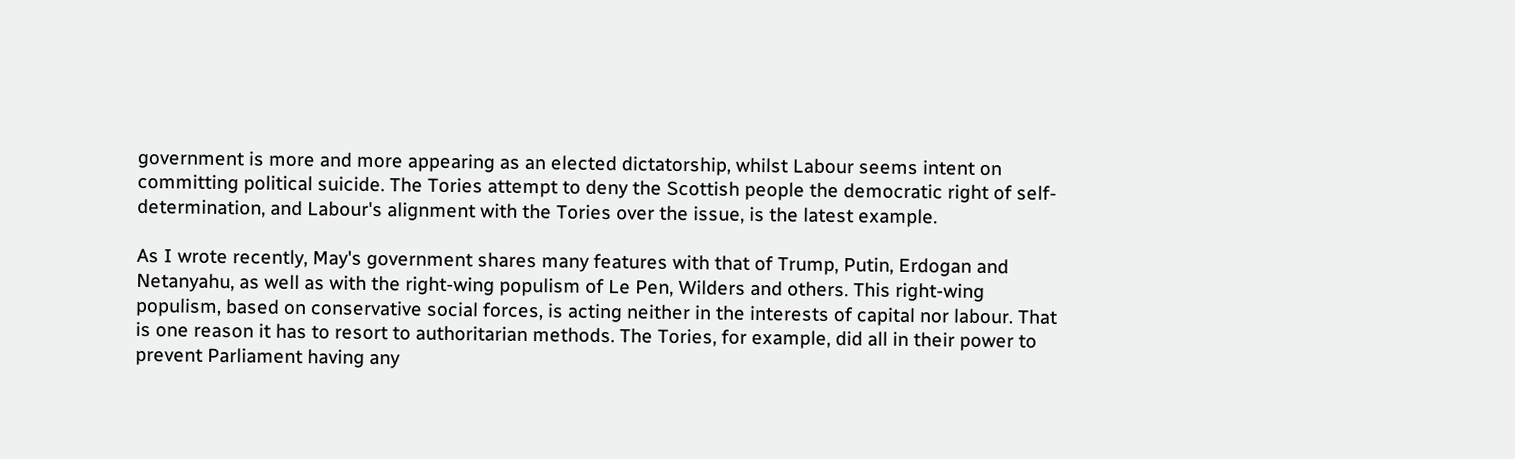government is more and more appearing as an elected dictatorship, whilst Labour seems intent on committing political suicide. The Tories attempt to deny the Scottish people the democratic right of self-determination, and Labour's alignment with the Tories over the issue, is the latest example.

As I wrote recently, May's government shares many features with that of Trump, Putin, Erdogan and Netanyahu, as well as with the right-wing populism of Le Pen, Wilders and others. This right-wing populism, based on conservative social forces, is acting neither in the interests of capital nor labour. That is one reason it has to resort to authoritarian methods. The Tories, for example, did all in their power to prevent Parliament having any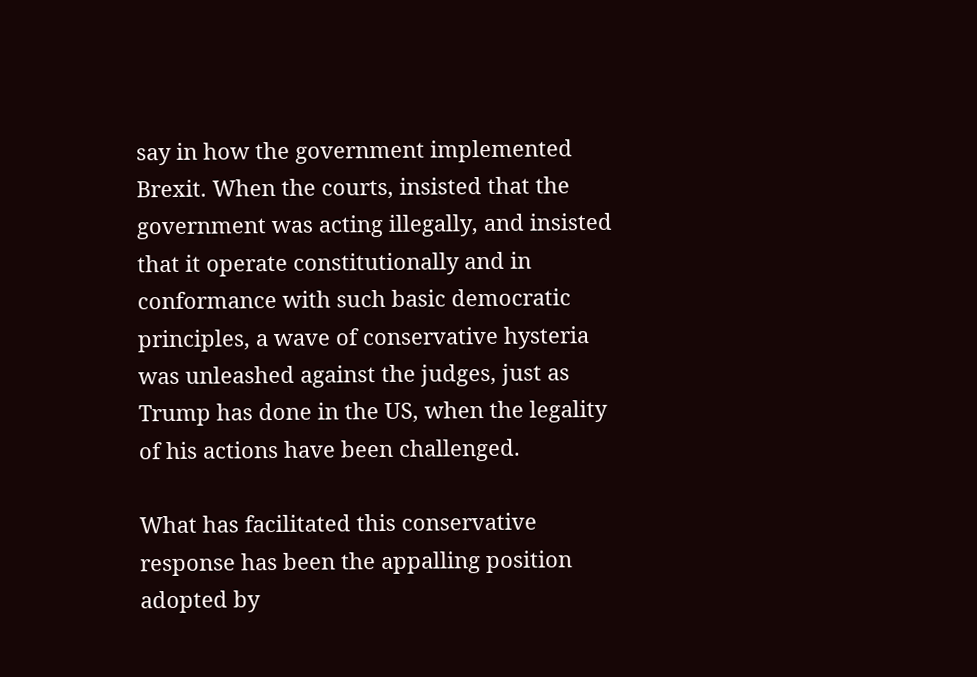say in how the government implemented Brexit. When the courts, insisted that the government was acting illegally, and insisted that it operate constitutionally and in conformance with such basic democratic principles, a wave of conservative hysteria was unleashed against the judges, just as Trump has done in the US, when the legality of his actions have been challenged.

What has facilitated this conservative response has been the appalling position adopted by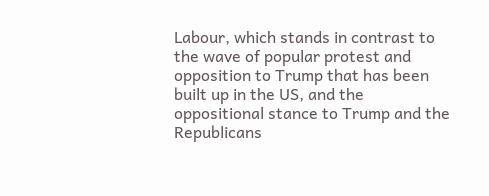Labour, which stands in contrast to the wave of popular protest and opposition to Trump that has been built up in the US, and the oppositional stance to Trump and the Republicans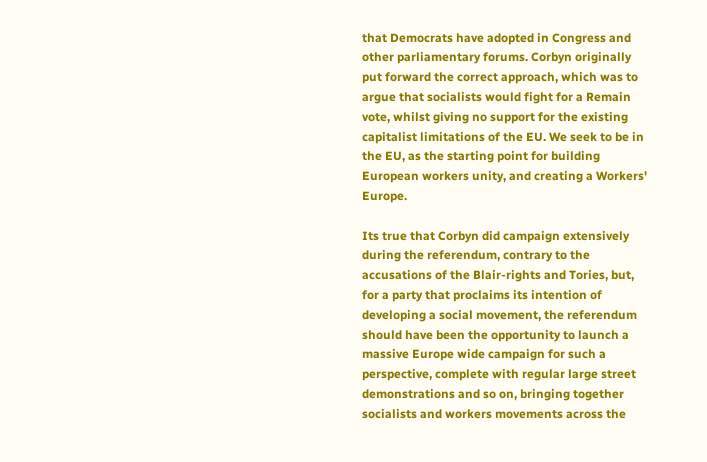that Democrats have adopted in Congress and other parliamentary forums. Corbyn originally put forward the correct approach, which was to argue that socialists would fight for a Remain vote, whilst giving no support for the existing capitalist limitations of the EU. We seek to be in the EU, as the starting point for building European workers unity, and creating a Workers' Europe.

Its true that Corbyn did campaign extensively during the referendum, contrary to the accusations of the Blair-rights and Tories, but, for a party that proclaims its intention of developing a social movement, the referendum should have been the opportunity to launch a massive Europe wide campaign for such a perspective, complete with regular large street demonstrations and so on, bringing together socialists and workers movements across the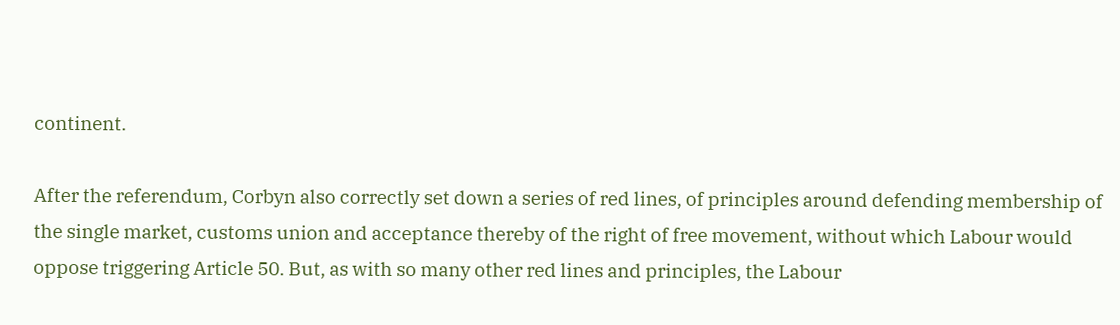continent.

After the referendum, Corbyn also correctly set down a series of red lines, of principles around defending membership of the single market, customs union and acceptance thereby of the right of free movement, without which Labour would oppose triggering Article 50. But, as with so many other red lines and principles, the Labour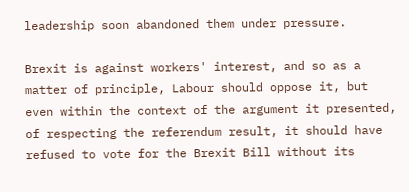leadership soon abandoned them under pressure.

Brexit is against workers' interest, and so as a matter of principle, Labour should oppose it, but even within the context of the argument it presented, of respecting the referendum result, it should have refused to vote for the Brexit Bill without its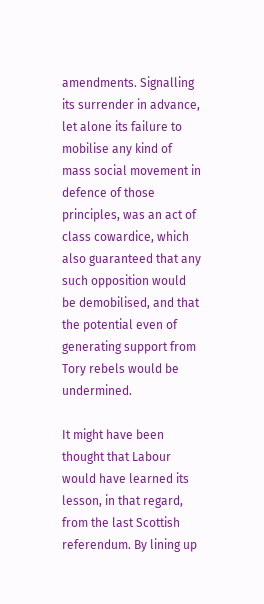amendments. Signalling its surrender in advance, let alone its failure to mobilise any kind of mass social movement in defence of those principles, was an act of class cowardice, which also guaranteed that any such opposition would be demobilised, and that the potential even of generating support from Tory rebels would be undermined.

It might have been thought that Labour would have learned its lesson, in that regard, from the last Scottish referendum. By lining up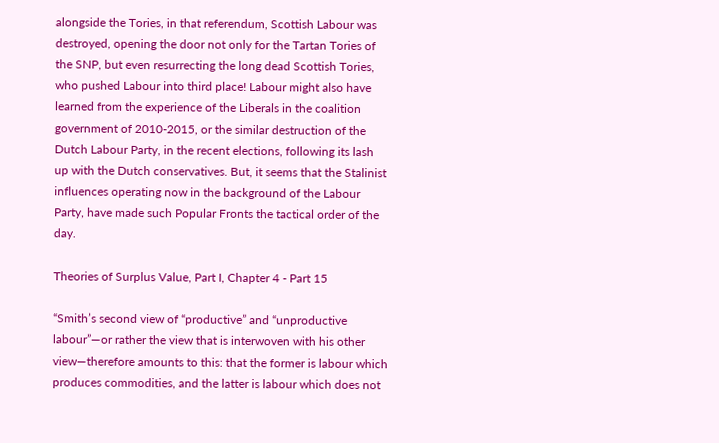alongside the Tories, in that referendum, Scottish Labour was destroyed, opening the door not only for the Tartan Tories of the SNP, but even resurrecting the long dead Scottish Tories, who pushed Labour into third place! Labour might also have learned from the experience of the Liberals in the coalition government of 2010-2015, or the similar destruction of the Dutch Labour Party, in the recent elections, following its lash up with the Dutch conservatives. But, it seems that the Stalinist influences operating now in the background of the Labour Party, have made such Popular Fronts the tactical order of the day.

Theories of Surplus Value, Part I, Chapter 4 - Part 15

“Smith’s second view of “productive” and “unproductive labour”—or rather the view that is interwoven with his other view—therefore amounts to this: that the former is labour which produces commodities, and the latter is labour which does not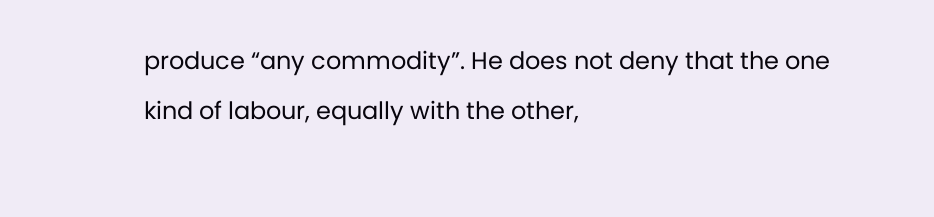produce “any commodity”. He does not deny that the one kind of labour, equally with the other,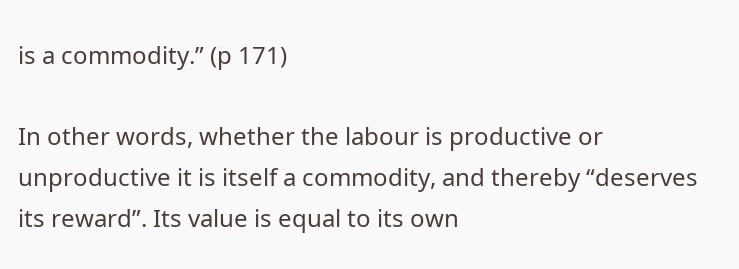is a commodity.” (p 171)

In other words, whether the labour is productive or unproductive it is itself a commodity, and thereby “deserves its reward”. Its value is equal to its own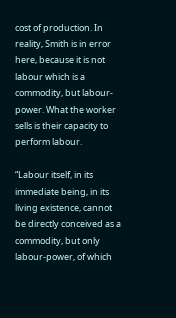cost of production. In reality, Smith is in error here, because it is not labour which is a commodity, but labour-power. What the worker sells is their capacity to perform labour.

“Labour itself, in its immediate being, in its living existence, cannot be directly conceived as a commodity, but only labour-power, of which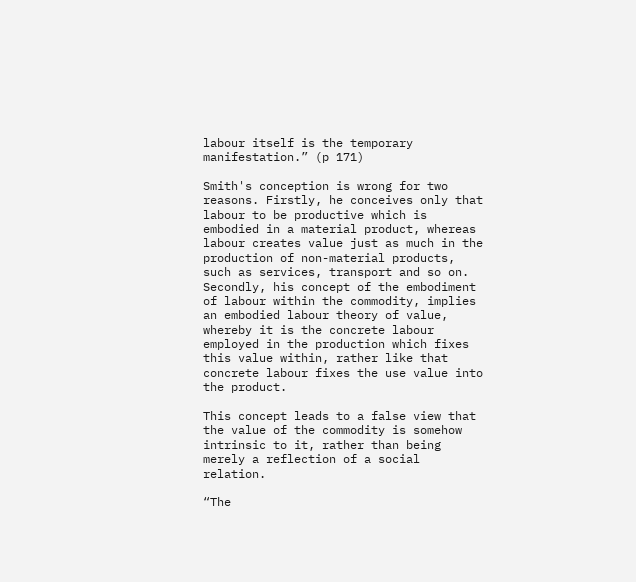labour itself is the temporary manifestation.” (p 171)

Smith's conception is wrong for two reasons. Firstly, he conceives only that labour to be productive which is embodied in a material product, whereas labour creates value just as much in the production of non-material products, such as services, transport and so on. Secondly, his concept of the embodiment of labour within the commodity, implies an embodied labour theory of value, whereby it is the concrete labour employed in the production which fixes this value within, rather like that concrete labour fixes the use value into the product.

This concept leads to a false view that the value of the commodity is somehow intrinsic to it, rather than being merely a reflection of a social relation.

“The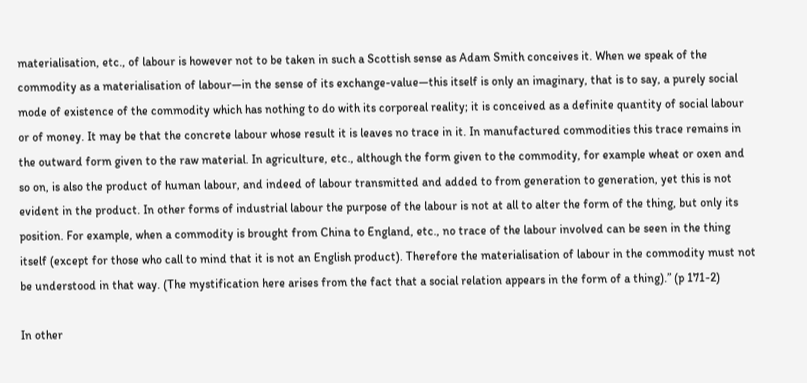materialisation, etc., of labour is however not to be taken in such a Scottish sense as Adam Smith conceives it. When we speak of the commodity as a materialisation of labour—in the sense of its exchange-value—this itself is only an imaginary, that is to say, a purely social mode of existence of the commodity which has nothing to do with its corporeal reality; it is conceived as a definite quantity of social labour or of money. It may be that the concrete labour whose result it is leaves no trace in it. In manufactured commodities this trace remains in the outward form given to the raw material. In agriculture, etc., although the form given to the commodity, for example wheat or oxen and so on, is also the product of human labour, and indeed of labour transmitted and added to from generation to generation, yet this is not evident in the product. In other forms of industrial labour the purpose of the labour is not at all to alter the form of the thing, but only its position. For example, when a commodity is brought from China to England, etc., no trace of the labour involved can be seen in the thing itself (except for those who call to mind that it is not an English product). Therefore the materialisation of labour in the commodity must not be understood in that way. (The mystification here arises from the fact that a social relation appears in the form of a thing).” (p 171-2)

In other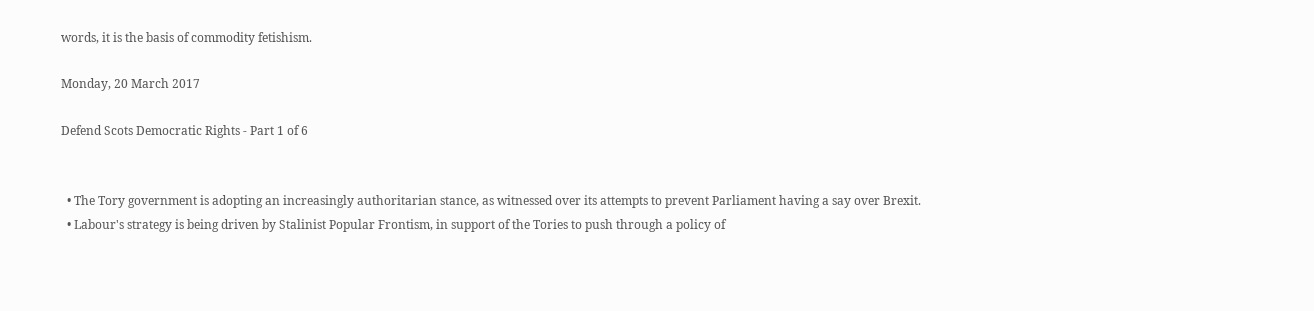words, it is the basis of commodity fetishism.

Monday, 20 March 2017

Defend Scots Democratic Rights - Part 1 of 6


  • The Tory government is adopting an increasingly authoritarian stance, as witnessed over its attempts to prevent Parliament having a say over Brexit.
  • Labour's strategy is being driven by Stalinist Popular Frontism, in support of the Tories to push through a policy of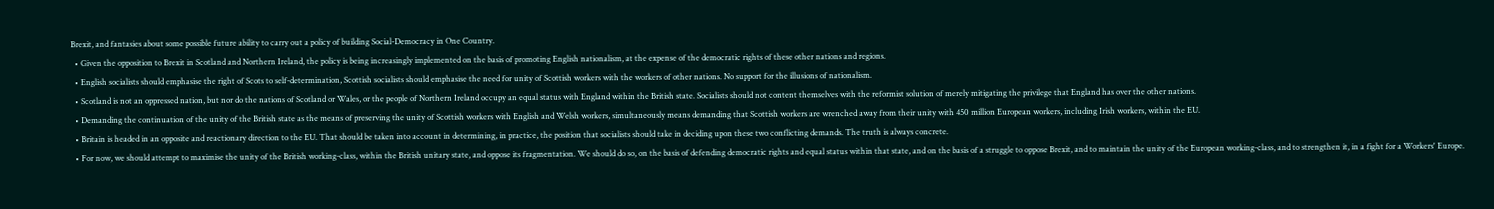Brexit, and fantasies about some possible future ability to carry out a policy of building Social-Democracy in One Country.
  • Given the opposition to Brexit in Scotland and Northern Ireland, the policy is being increasingly implemented on the basis of promoting English nationalism, at the expense of the democratic rights of these other nations and regions.
  • English socialists should emphasise the right of Scots to self-determination, Scottish socialists should emphasise the need for unity of Scottish workers with the workers of other nations. No support for the illusions of nationalism.
  • Scotland is not an oppressed nation, but nor do the nations of Scotland or Wales, or the people of Northern Ireland occupy an equal status with England within the British state. Socialists should not content themselves with the reformist solution of merely mitigating the privilege that England has over the other nations.
  • Demanding the continuation of the unity of the British state as the means of preserving the unity of Scottish workers with English and Welsh workers, simultaneously means demanding that Scottish workers are wrenched away from their unity with 450 million European workers, including Irish workers, within the EU.
  • Britain is headed in an opposite and reactionary direction to the EU. That should be taken into account in determining, in practice, the position that socialists should take in deciding upon these two conflicting demands. The truth is always concrete.
  • For now, we should attempt to maximise the unity of the British working-class, within the British unitary state, and oppose its fragmentation. We should do so, on the basis of defending democratic rights and equal status within that state, and on the basis of a struggle to oppose Brexit, and to maintain the unity of the European working-class, and to strengthen it, in a fight for a Workers' Europe.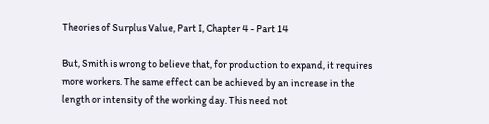Theories of Surplus Value, Part I, Chapter 4 - Part 14

But, Smith is wrong to believe that, for production to expand, it requires more workers. The same effect can be achieved by an increase in the length or intensity of the working day. This need not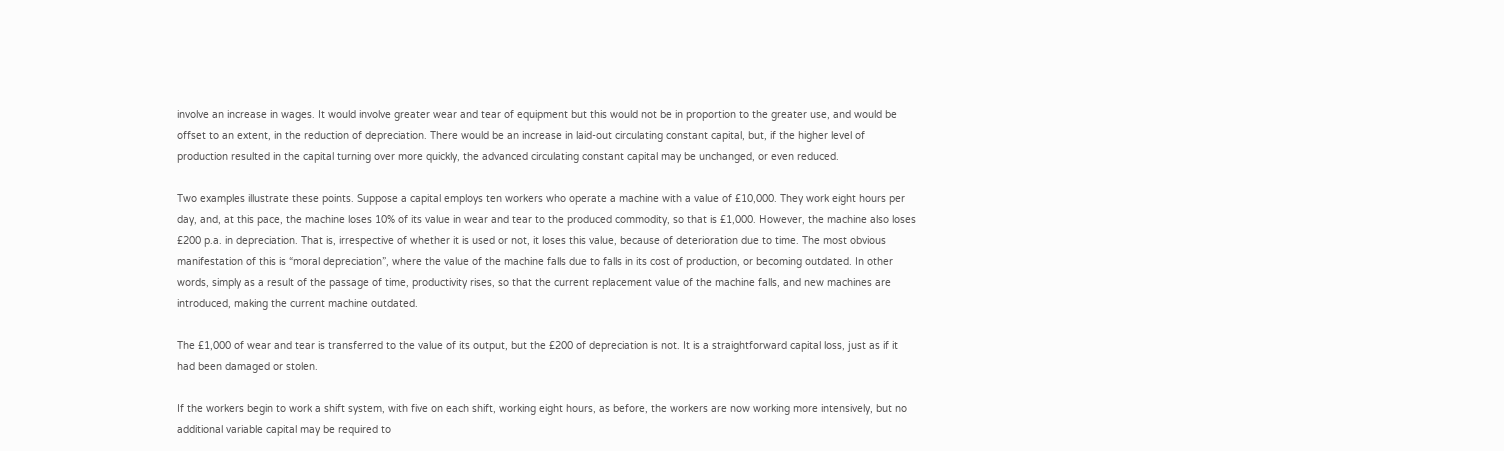involve an increase in wages. It would involve greater wear and tear of equipment but this would not be in proportion to the greater use, and would be offset to an extent, in the reduction of depreciation. There would be an increase in laid-out circulating constant capital, but, if the higher level of production resulted in the capital turning over more quickly, the advanced circulating constant capital may be unchanged, or even reduced.

Two examples illustrate these points. Suppose a capital employs ten workers who operate a machine with a value of £10,000. They work eight hours per day, and, at this pace, the machine loses 10% of its value in wear and tear to the produced commodity, so that is £1,000. However, the machine also loses £200 p.a. in depreciation. That is, irrespective of whether it is used or not, it loses this value, because of deterioration due to time. The most obvious manifestation of this is “moral depreciation”, where the value of the machine falls due to falls in its cost of production, or becoming outdated. In other words, simply as a result of the passage of time, productivity rises, so that the current replacement value of the machine falls, and new machines are introduced, making the current machine outdated.

The £1,000 of wear and tear is transferred to the value of its output, but the £200 of depreciation is not. It is a straightforward capital loss, just as if it had been damaged or stolen.

If the workers begin to work a shift system, with five on each shift, working eight hours, as before, the workers are now working more intensively, but no additional variable capital may be required to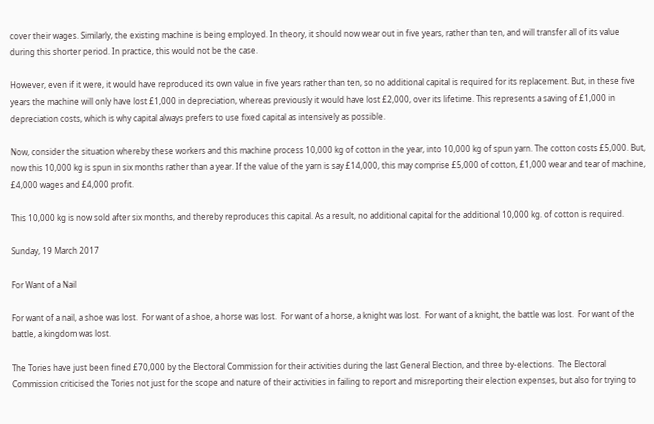cover their wages. Similarly, the existing machine is being employed. In theory, it should now wear out in five years, rather than ten, and will transfer all of its value during this shorter period. In practice, this would not be the case.

However, even if it were, it would have reproduced its own value in five years rather than ten, so no additional capital is required for its replacement. But, in these five years the machine will only have lost £1,000 in depreciation, whereas previously it would have lost £2,000, over its lifetime. This represents a saving of £1,000 in depreciation costs, which is why capital always prefers to use fixed capital as intensively as possible.

Now, consider the situation whereby these workers and this machine process 10,000 kg of cotton in the year, into 10,000 kg of spun yarn. The cotton costs £5,000. But, now this 10,000 kg is spun in six months rather than a year. If the value of the yarn is say £14,000, this may comprise £5,000 of cotton, £1,000 wear and tear of machine, £4,000 wages and £4,000 profit.

This 10,000 kg is now sold after six months, and thereby reproduces this capital. As a result, no additional capital for the additional 10,000 kg. of cotton is required.

Sunday, 19 March 2017

For Want of a Nail

For want of a nail, a shoe was lost.  For want of a shoe, a horse was lost.  For want of a horse, a knight was lost.  For want of a knight, the battle was lost.  For want of the battle, a kingdom was lost.

The Tories have just been fined £70,000 by the Electoral Commission for their activities during the last General Election, and three by-elections.  The Electoral Commission criticised the Tories not just for the scope and nature of their activities in failing to report and misreporting their election expenses, but also for trying to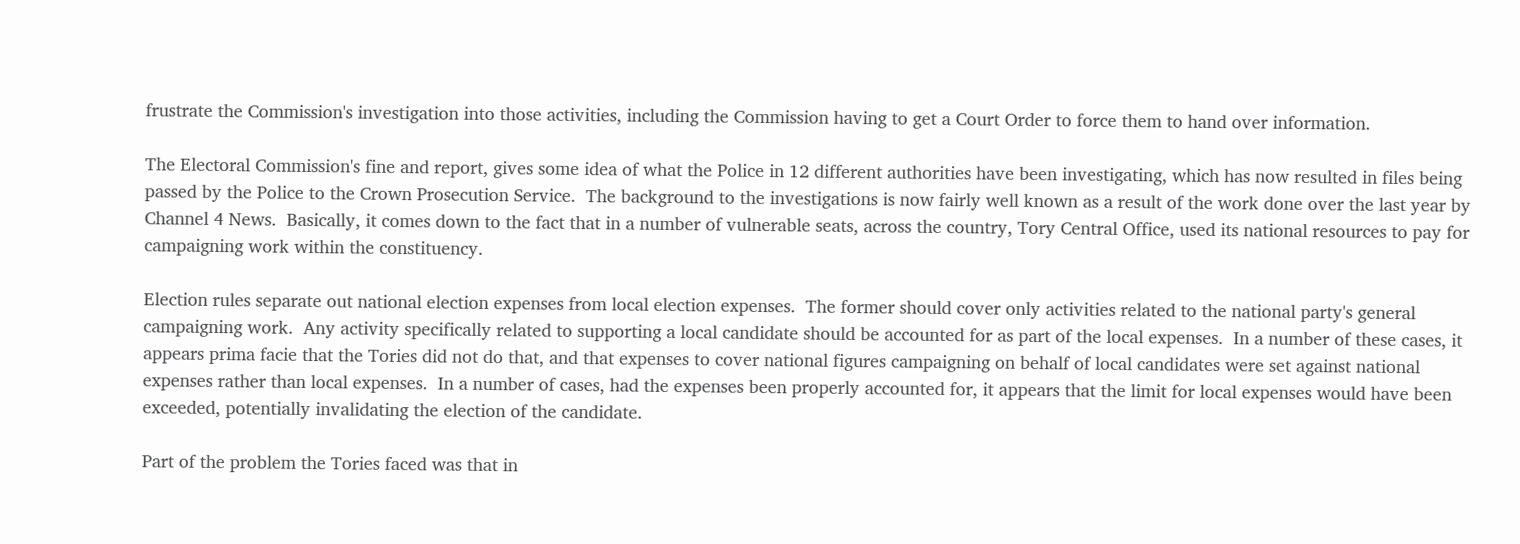frustrate the Commission's investigation into those activities, including the Commission having to get a Court Order to force them to hand over information.

The Electoral Commission's fine and report, gives some idea of what the Police in 12 different authorities have been investigating, which has now resulted in files being passed by the Police to the Crown Prosecution Service.  The background to the investigations is now fairly well known as a result of the work done over the last year by Channel 4 News.  Basically, it comes down to the fact that in a number of vulnerable seats, across the country, Tory Central Office, used its national resources to pay for campaigning work within the constituency.

Election rules separate out national election expenses from local election expenses.  The former should cover only activities related to the national party's general campaigning work.  Any activity specifically related to supporting a local candidate should be accounted for as part of the local expenses.  In a number of these cases, it appears prima facie that the Tories did not do that, and that expenses to cover national figures campaigning on behalf of local candidates were set against national expenses rather than local expenses.  In a number of cases, had the expenses been properly accounted for, it appears that the limit for local expenses would have been exceeded, potentially invalidating the election of the candidate.

Part of the problem the Tories faced was that in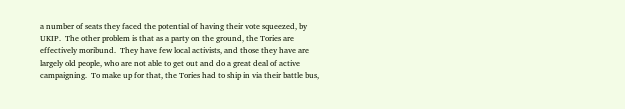a number of seats they faced the potential of having their vote squeezed, by UKIP.  The other problem is that as a party on the ground, the Tories are effectively moribund.  They have few local activists, and those they have are largely old people, who are not able to get out and do a great deal of active campaigning.  To make up for that, the Tories had to ship in via their battle bus,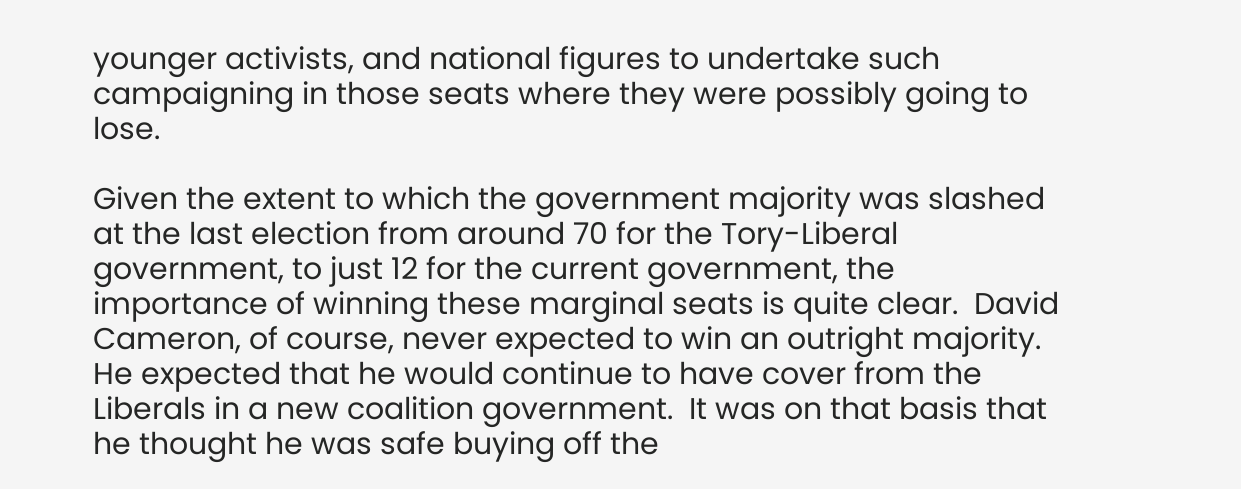younger activists, and national figures to undertake such campaigning in those seats where they were possibly going to lose.

Given the extent to which the government majority was slashed at the last election from around 70 for the Tory-Liberal government, to just 12 for the current government, the importance of winning these marginal seats is quite clear.  David Cameron, of course, never expected to win an outright majority.  He expected that he would continue to have cover from the Liberals in a new coalition government.  It was on that basis that he thought he was safe buying off the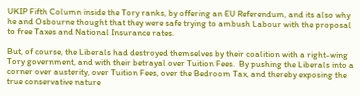UKIP Fifth Column inside the Tory ranks, by offering an EU Referendum, and its also why he and Osbourne thought that they were safe trying to ambush Labour with the proposal to free Taxes and National Insurance rates.

But, of course, the Liberals had destroyed themselves by their coalition with a right-wing Tory government, and with their betrayal over Tuition Fees.  By pushing the Liberals into a corner over austerity, over Tuition Fees, over the Bedroom Tax, and thereby exposing the true conservative nature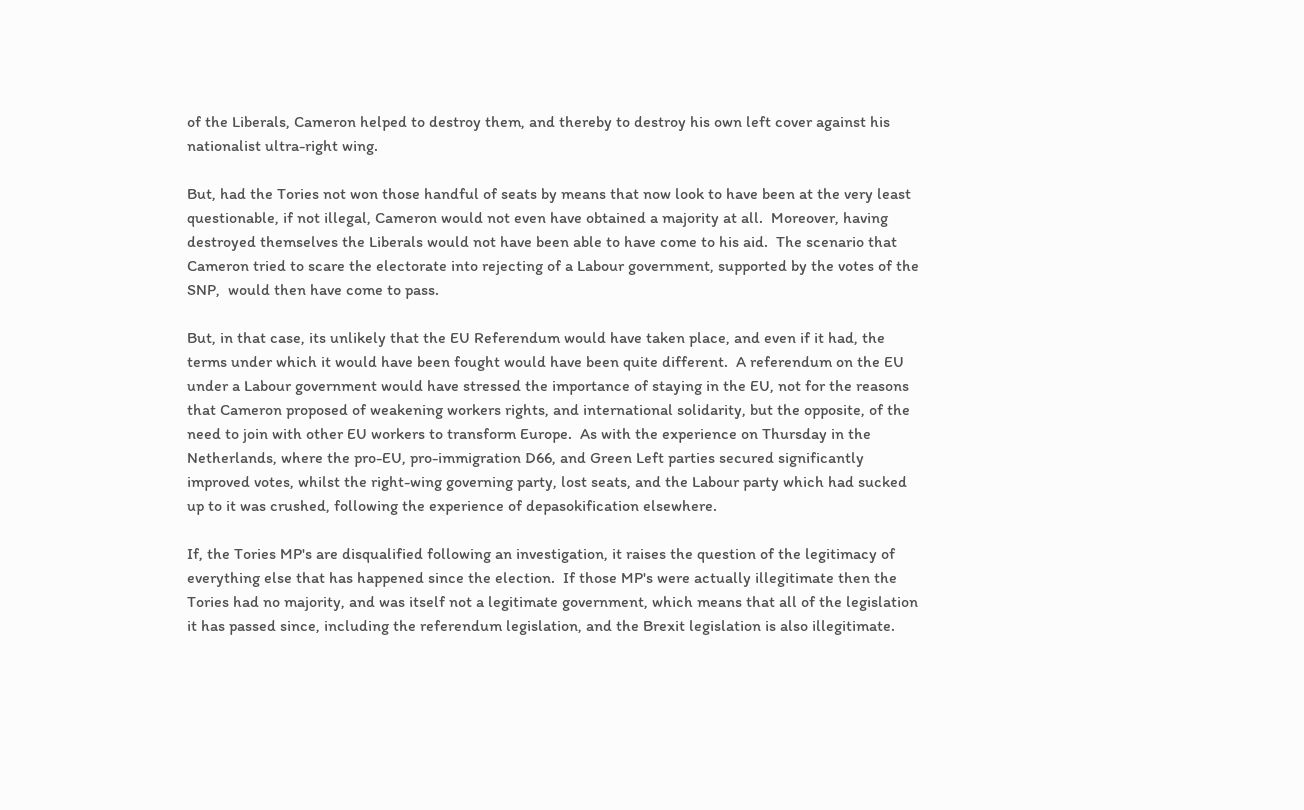of the Liberals, Cameron helped to destroy them, and thereby to destroy his own left cover against his nationalist ultra-right wing.

But, had the Tories not won those handful of seats by means that now look to have been at the very least questionable, if not illegal, Cameron would not even have obtained a majority at all.  Moreover, having destroyed themselves the Liberals would not have been able to have come to his aid.  The scenario that Cameron tried to scare the electorate into rejecting of a Labour government, supported by the votes of the SNP,  would then have come to pass.

But, in that case, its unlikely that the EU Referendum would have taken place, and even if it had, the terms under which it would have been fought would have been quite different.  A referendum on the EU under a Labour government would have stressed the importance of staying in the EU, not for the reasons that Cameron proposed of weakening workers rights, and international solidarity, but the opposite, of the need to join with other EU workers to transform Europe.  As with the experience on Thursday in the Netherlands, where the pro-EU, pro-immigration D66, and Green Left parties secured significantly improved votes, whilst the right-wing governing party, lost seats, and the Labour party which had sucked up to it was crushed, following the experience of depasokification elsewhere.

If, the Tories MP's are disqualified following an investigation, it raises the question of the legitimacy of everything else that has happened since the election.  If those MP's were actually illegitimate then the Tories had no majority, and was itself not a legitimate government, which means that all of the legislation it has passed since, including the referendum legislation, and the Brexit legislation is also illegitimate.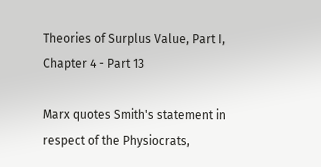Theories of Surplus Value, Part I, Chapter 4 - Part 13

Marx quotes Smith's statement in respect of the Physiocrats,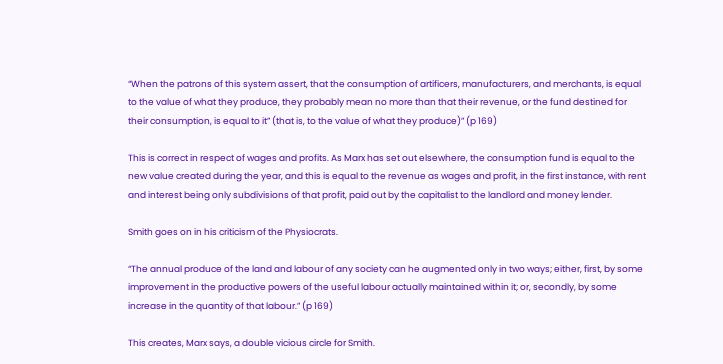“When the patrons of this system assert, that the consumption of artificers, manufacturers, and merchants, is equal to the value of what they produce, they probably mean no more than that their revenue, or the fund destined for their consumption, is equal to it” (that is, to the value of what they produce)” (p 169)

This is correct in respect of wages and profits. As Marx has set out elsewhere, the consumption fund is equal to the new value created during the year, and this is equal to the revenue as wages and profit, in the first instance, with rent and interest being only subdivisions of that profit, paid out by the capitalist to the landlord and money lender.

Smith goes on in his criticism of the Physiocrats.

“The annual produce of the land and labour of any society can he augmented only in two ways; either, first, by some improvement in the productive powers of the useful labour actually maintained within it; or, secondly, by some increase in the quantity of that labour.” (p 169)

This creates, Marx says, a double vicious circle for Smith.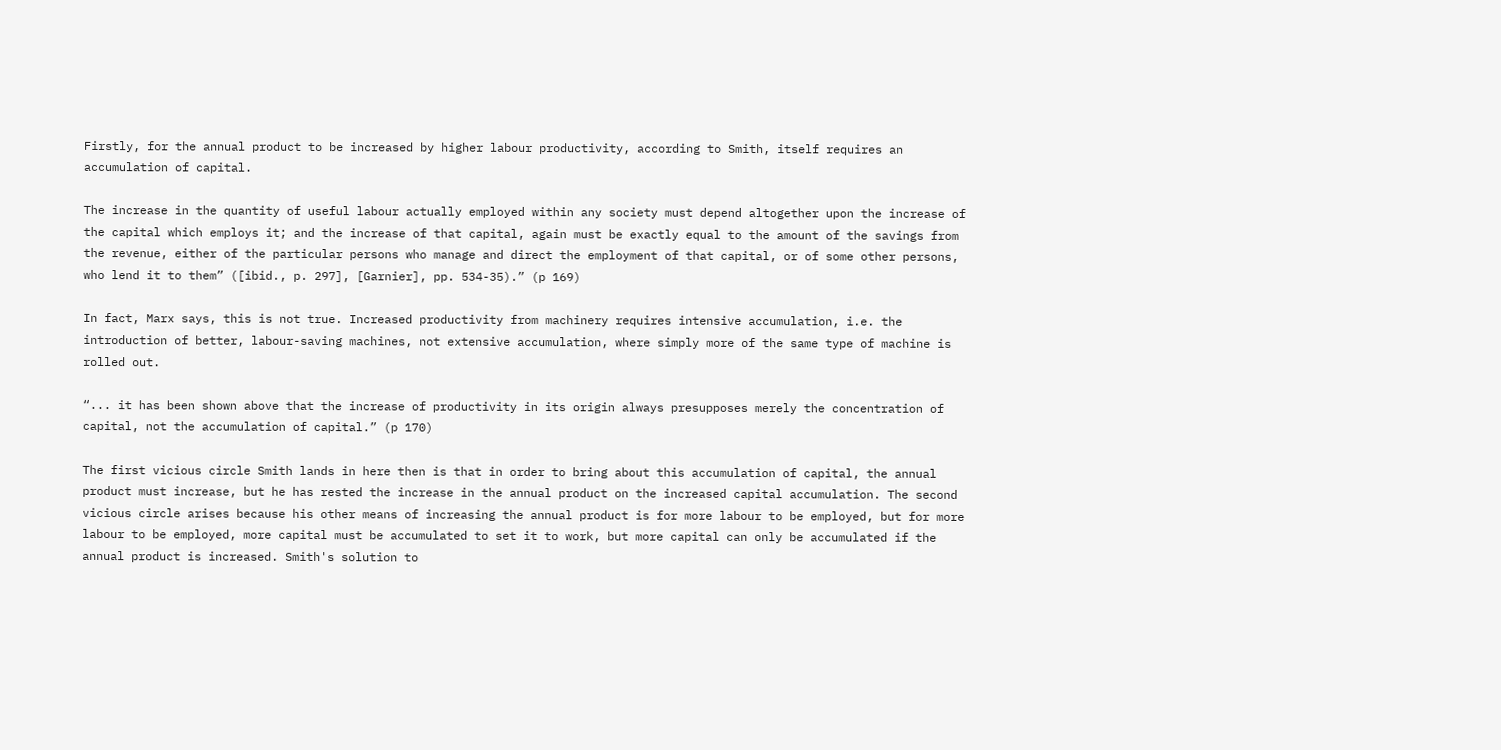Firstly, for the annual product to be increased by higher labour productivity, according to Smith, itself requires an accumulation of capital.

The increase in the quantity of useful labour actually employed within any society must depend altogether upon the increase of the capital which employs it; and the increase of that capital, again must be exactly equal to the amount of the savings from the revenue, either of the particular persons who manage and direct the employment of that capital, or of some other persons, who lend it to them” ([ibid., p. 297], [Garnier], pp. 534-35).” (p 169)

In fact, Marx says, this is not true. Increased productivity from machinery requires intensive accumulation, i.e. the introduction of better, labour-saving machines, not extensive accumulation, where simply more of the same type of machine is rolled out.

“... it has been shown above that the increase of productivity in its origin always presupposes merely the concentration of capital, not the accumulation of capital.” (p 170)

The first vicious circle Smith lands in here then is that in order to bring about this accumulation of capital, the annual product must increase, but he has rested the increase in the annual product on the increased capital accumulation. The second vicious circle arises because his other means of increasing the annual product is for more labour to be employed, but for more labour to be employed, more capital must be accumulated to set it to work, but more capital can only be accumulated if the annual product is increased. Smith's solution to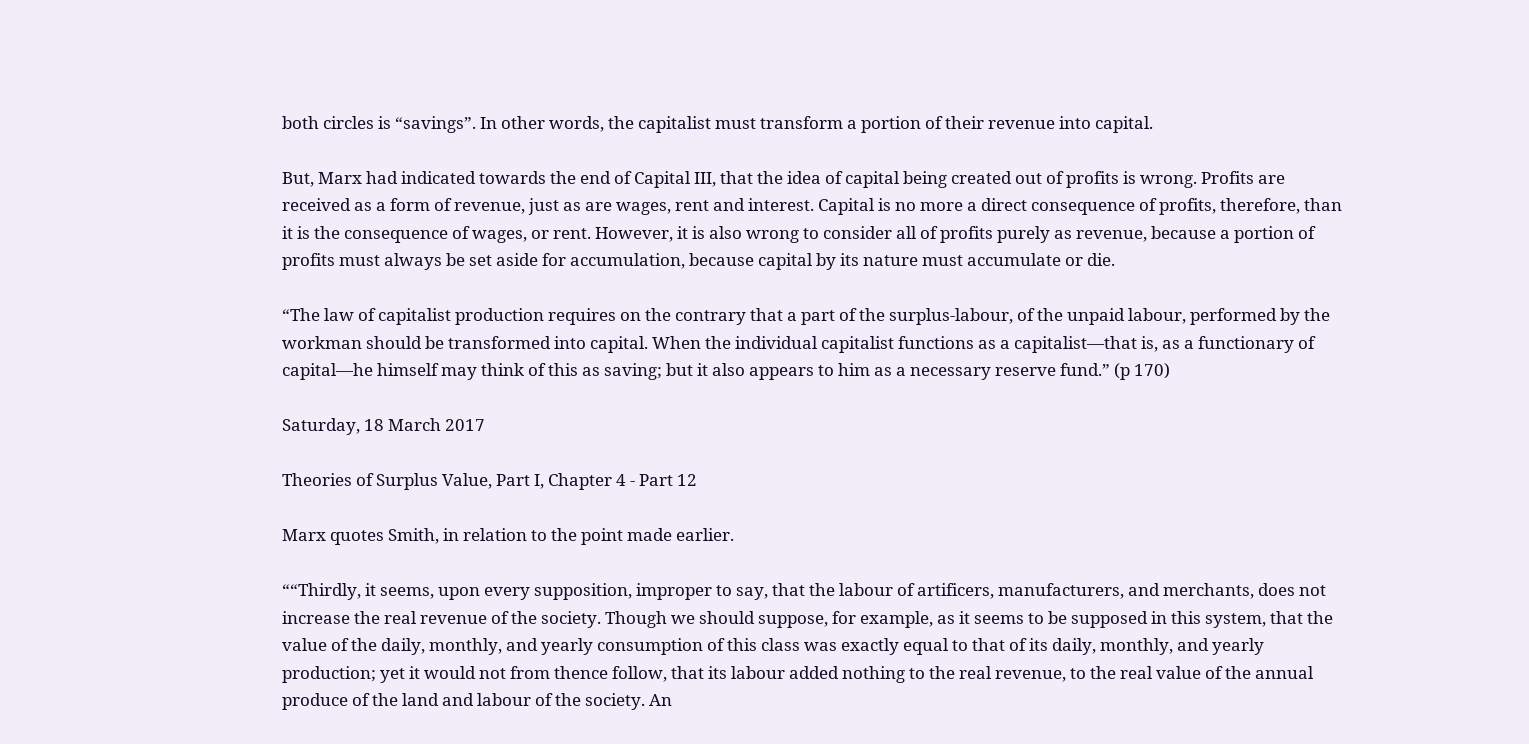both circles is “savings”. In other words, the capitalist must transform a portion of their revenue into capital.

But, Marx had indicated towards the end of Capital III, that the idea of capital being created out of profits is wrong. Profits are received as a form of revenue, just as are wages, rent and interest. Capital is no more a direct consequence of profits, therefore, than it is the consequence of wages, or rent. However, it is also wrong to consider all of profits purely as revenue, because a portion of profits must always be set aside for accumulation, because capital by its nature must accumulate or die.

“The law of capitalist production requires on the contrary that a part of the surplus-labour, of the unpaid labour, performed by the workman should be transformed into capital. When the individual capitalist functions as a capitalist—that is, as a functionary of capital—he himself may think of this as saving; but it also appears to him as a necessary reserve fund.” (p 170)

Saturday, 18 March 2017

Theories of Surplus Value, Part I, Chapter 4 - Part 12

Marx quotes Smith, in relation to the point made earlier.

““Thirdly, it seems, upon every supposition, improper to say, that the labour of artificers, manufacturers, and merchants, does not increase the real revenue of the society. Though we should suppose, for example, as it seems to be supposed in this system, that the value of the daily, monthly, and yearly consumption of this class was exactly equal to that of its daily, monthly, and yearly production; yet it would not from thence follow, that its labour added nothing to the real revenue, to the real value of the annual produce of the land and labour of the society. An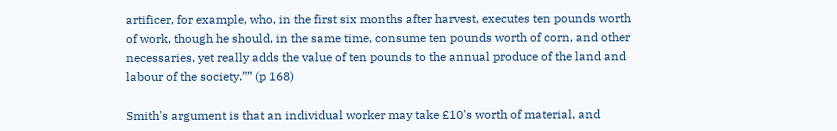artificer, for example, who, in the first six months after harvest, executes ten pounds worth of work, though he should, in the same time, consume ten pounds worth of corn, and other necessaries, yet really adds the value of ten pounds to the annual produce of the land and labour of the society.”” (p 168)

Smith's argument is that an individual worker may take £10's worth of material, and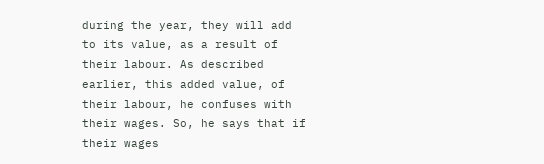during the year, they will add to its value, as a result of their labour. As described earlier, this added value, of their labour, he confuses with their wages. So, he says that if their wages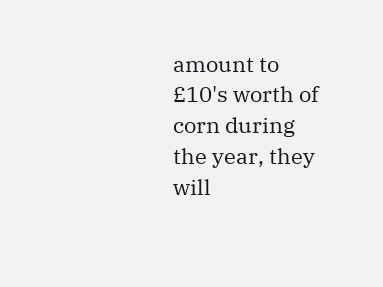amount to £10's worth of corn during the year, they will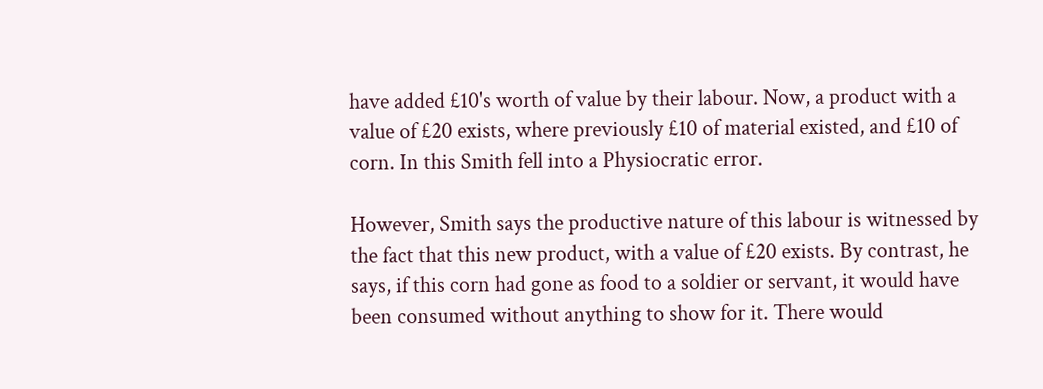have added £10's worth of value by their labour. Now, a product with a value of £20 exists, where previously £10 of material existed, and £10 of corn. In this Smith fell into a Physiocratic error.

However, Smith says the productive nature of this labour is witnessed by the fact that this new product, with a value of £20 exists. By contrast, he says, if this corn had gone as food to a soldier or servant, it would have been consumed without anything to show for it. There would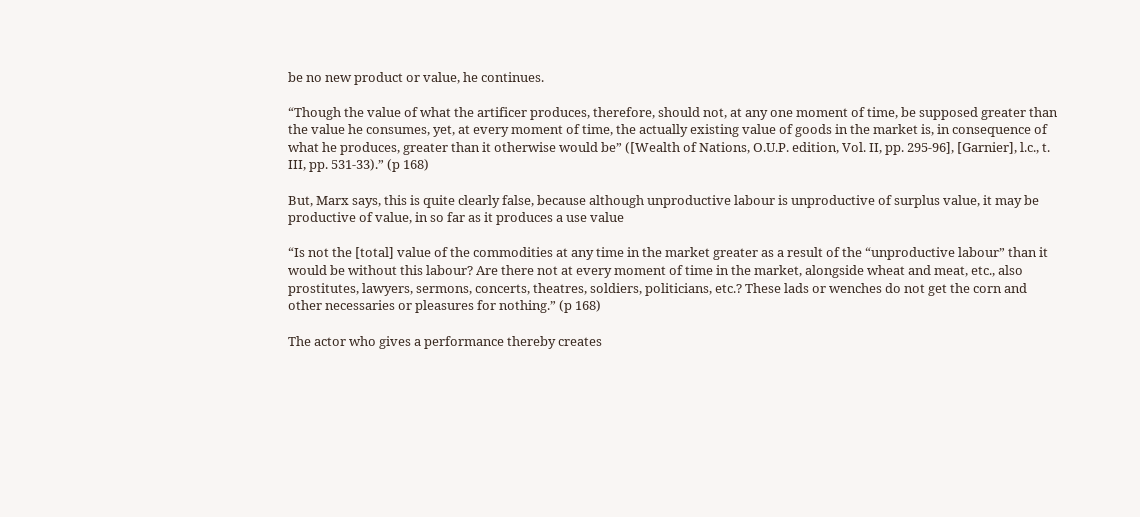be no new product or value, he continues.

“Though the value of what the artificer produces, therefore, should not, at any one moment of time, be supposed greater than the value he consumes, yet, at every moment of time, the actually existing value of goods in the market is, in consequence of what he produces, greater than it otherwise would be” ([Wealth of Nations, O.U.P. edition, Vol. II, pp. 295-96], [Garnier], l.c., t. III, pp. 531-33).” (p 168)

But, Marx says, this is quite clearly false, because although unproductive labour is unproductive of surplus value, it may be productive of value, in so far as it produces a use value

“Is not the [total] value of the commodities at any time in the market greater as a result of the “unproductive labour” than it would be without this labour? Are there not at every moment of time in the market, alongside wheat and meat, etc., also prostitutes, lawyers, sermons, concerts, theatres, soldiers, politicians, etc.? These lads or wenches do not get the corn and other necessaries or pleasures for nothing.” (p 168)

The actor who gives a performance thereby creates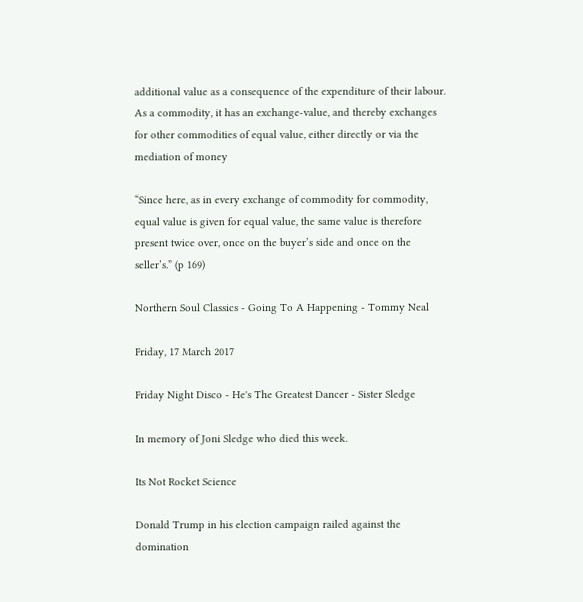additional value as a consequence of the expenditure of their labour. As a commodity, it has an exchange-value, and thereby exchanges for other commodities of equal value, either directly or via the mediation of money

“Since here, as in every exchange of commodity for commodity, equal value is given for equal value, the same value is therefore present twice over, once on the buyer’s side and once on the seller’s.” (p 169)

Northern Soul Classics - Going To A Happening - Tommy Neal

Friday, 17 March 2017

Friday Night Disco - He's The Greatest Dancer - Sister Sledge

In memory of Joni Sledge who died this week.

Its Not Rocket Science

Donald Trump in his election campaign railed against the domination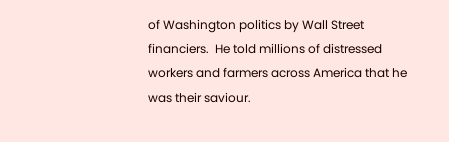of Washington politics by Wall Street financiers.  He told millions of distressed workers and farmers across America that he was their saviour.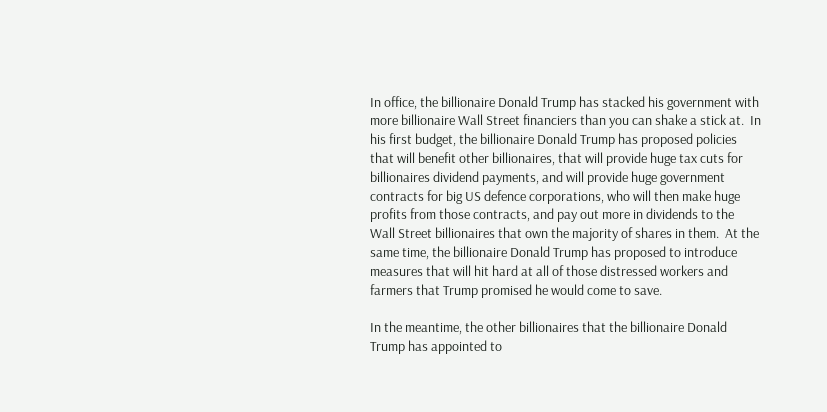In office, the billionaire Donald Trump has stacked his government with more billionaire Wall Street financiers than you can shake a stick at.  In his first budget, the billionaire Donald Trump has proposed policies that will benefit other billionaires, that will provide huge tax cuts for billionaires dividend payments, and will provide huge government contracts for big US defence corporations, who will then make huge profits from those contracts, and pay out more in dividends to the Wall Street billionaires that own the majority of shares in them.  At the same time, the billionaire Donald Trump has proposed to introduce measures that will hit hard at all of those distressed workers and farmers that Trump promised he would come to save.

In the meantime, the other billionaires that the billionaire Donald Trump has appointed to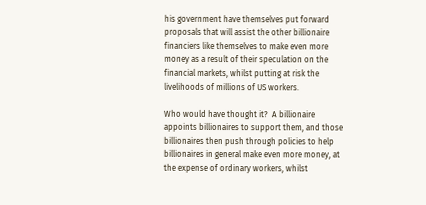his government have themselves put forward proposals that will assist the other billionaire financiers like themselves to make even more money as a result of their speculation on the financial markets, whilst putting at risk the livelihoods of millions of US workers.

Who would have thought it?  A billionaire appoints billionaires to support them, and those billionaires then push through policies to help billionaires in general make even more money, at the expense of ordinary workers, whilst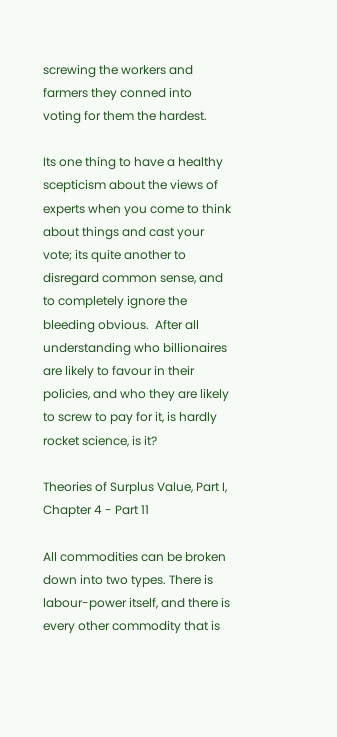screwing the workers and farmers they conned into voting for them the hardest.

Its one thing to have a healthy scepticism about the views of experts when you come to think about things and cast your vote; its quite another to disregard common sense, and to completely ignore the bleeding obvious.  After all understanding who billionaires are likely to favour in their policies, and who they are likely to screw to pay for it, is hardly rocket science, is it?

Theories of Surplus Value, Part I, Chapter 4 - Part 11

All commodities can be broken down into two types. There is labour-power itself, and there is every other commodity that is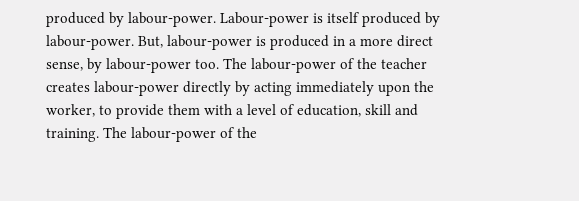produced by labour-power. Labour-power is itself produced by labour-power. But, labour-power is produced in a more direct sense, by labour-power too. The labour-power of the teacher creates labour-power directly by acting immediately upon the worker, to provide them with a level of education, skill and training. The labour-power of the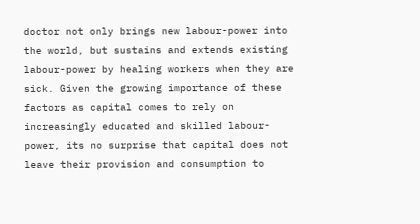doctor not only brings new labour-power into the world, but sustains and extends existing labour-power by healing workers when they are sick. Given the growing importance of these factors as capital comes to rely on increasingly educated and skilled labour-power, its no surprise that capital does not leave their provision and consumption to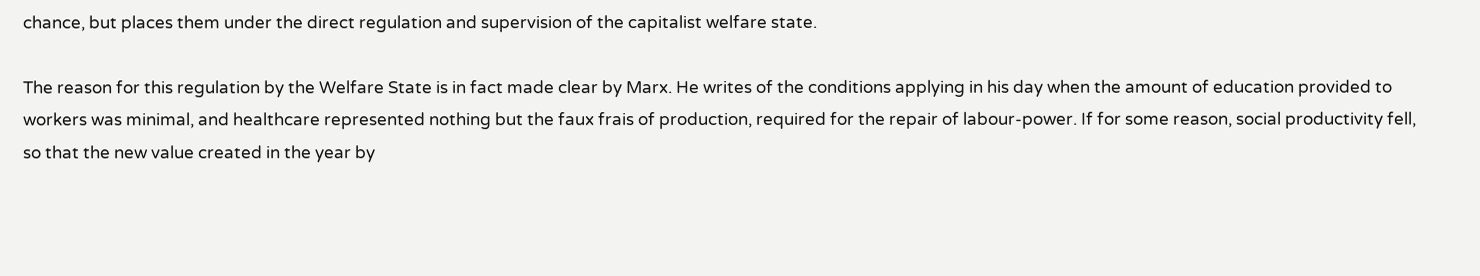chance, but places them under the direct regulation and supervision of the capitalist welfare state.

The reason for this regulation by the Welfare State is in fact made clear by Marx. He writes of the conditions applying in his day when the amount of education provided to workers was minimal, and healthcare represented nothing but the faux frais of production, required for the repair of labour-power. If for some reason, social productivity fell, so that the new value created in the year by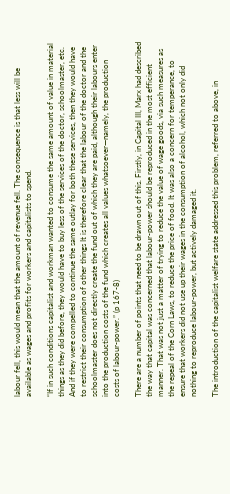labour fell, this would mean that the amount of revenue fell. The consequence is that less will be available as wages and profits for workers and capitalists to spend.

“If in such conditions capitalist and workman wanted to consume the same amount of value in material things as they did before, they would have to buy less of the services of the doctor, schoolmaster, etc. And if they were compelled to continue the same outlay for both these services, then they would have to restrict their consumption of other things It is therefore clear that the labour of the doctor and the schoolmaster does not directly create the fund out of which they are paid, although their labours enter into the production costs of the fund which creates all values whatsoever—namely, the production costs of labour-power.” (p 167-8)

There are a number of points that need to be drawn out of this. Firstly, in Capital III, Marx had described the way that capital was concerned that labour-power should be reproduced in the most efficient manner. That was not just a matter of trying to reduce the value of wage goods, via such measures as the repeal of the Corn Laws, to reduce the price of food. It was also a concern for temperance, to ensure that workers did not use up their wages in the consumption of alcohol, which not only did nothing to reproduce labour-power, but actively damaged it.

The introduction of the capitalist welfare state addressed this problem, referred to above, in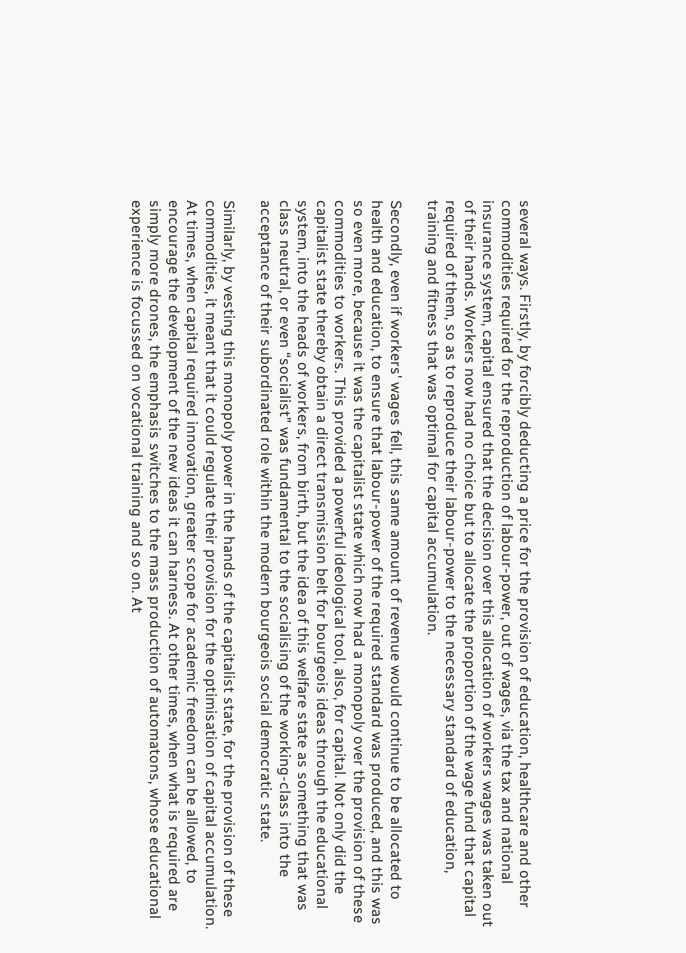several ways. Firstly, by forcibly deducting a price for the provision of education, healthcare and other commodities required for the reproduction of labour-power, out of wages, via the tax and national insurance system, capital ensured that the decision over this allocation of workers wages was taken out of their hands. Workers now had no choice but to allocate the proportion of the wage fund that capital required of them, so as to reproduce their labour-power to the necessary standard of education, training and fitness that was optimal for capital accumulation.

Secondly, even if workers' wages fell, this same amount of revenue would continue to be allocated to health and education, to ensure that labour-power of the required standard was produced, and this was so even more, because it was the capitalist state which now had a monopoly over the provision of these commodities to workers. This provided a powerful ideological tool, also, for capital. Not only did the capitalist state thereby obtain a direct transmission belt for bourgeois ideas through the educational system, into the heads of workers, from birth, but the idea of this welfare state as something that was class neutral, or even “socialist” was fundamental to the socialising of the working-class into the acceptance of their subordinated role within the modern bourgeois social democratic state.

Similarly, by vesting this monopoly power in the hands of the capitalist state, for the provision of these commodities, it meant that it could regulate their provision for the optimisation of capital accumulation. At times, when capital required innovation, greater scope for academic freedom can be allowed, to encourage the development of the new ideas it can harness. At other times, when what is required are simply more drones, the emphasis switches to the mass production of automatons, whose educational experience is focussed on vocational training and so on. At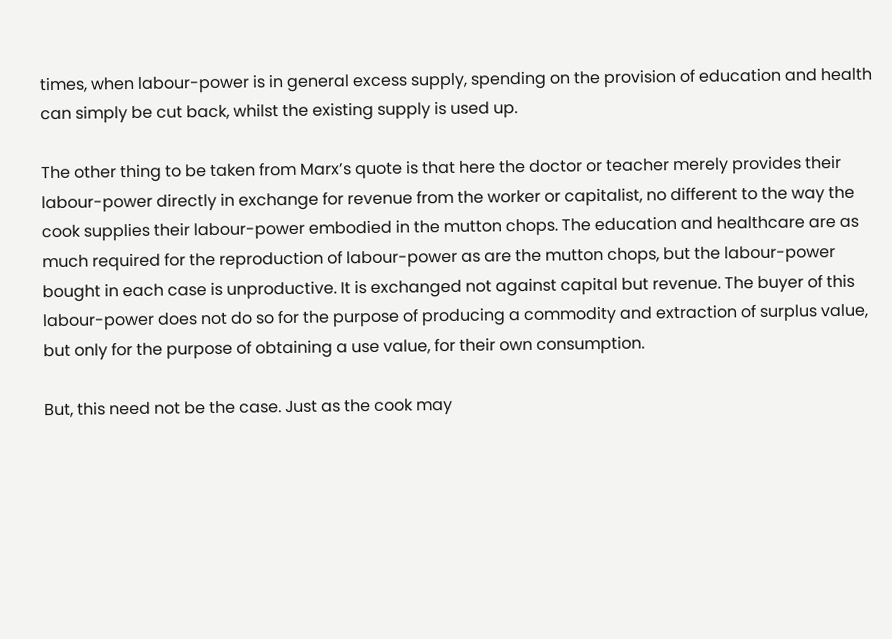times, when labour-power is in general excess supply, spending on the provision of education and health can simply be cut back, whilst the existing supply is used up.

The other thing to be taken from Marx’s quote is that here the doctor or teacher merely provides their labour-power directly in exchange for revenue from the worker or capitalist, no different to the way the cook supplies their labour-power embodied in the mutton chops. The education and healthcare are as much required for the reproduction of labour-power as are the mutton chops, but the labour-power bought in each case is unproductive. It is exchanged not against capital but revenue. The buyer of this labour-power does not do so for the purpose of producing a commodity and extraction of surplus value, but only for the purpose of obtaining a use value, for their own consumption.

But, this need not be the case. Just as the cook may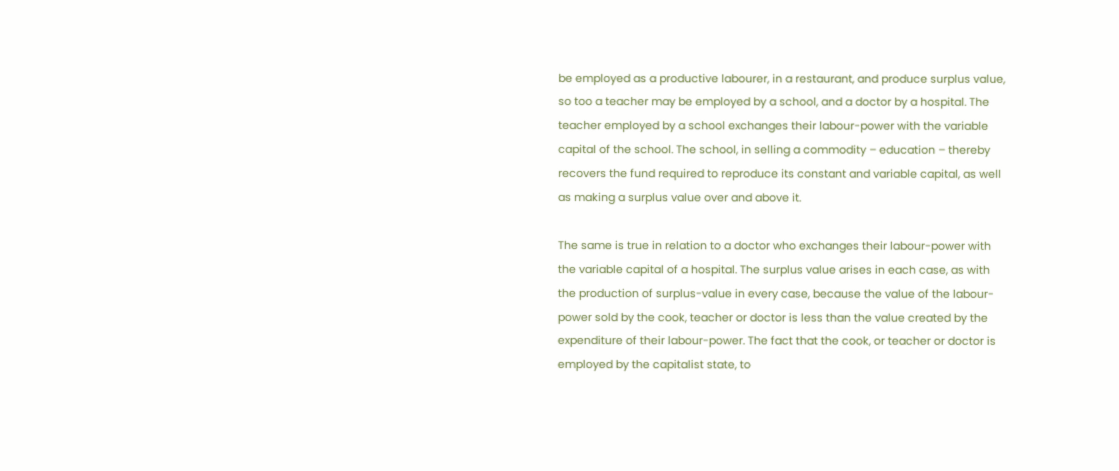be employed as a productive labourer, in a restaurant, and produce surplus value, so too a teacher may be employed by a school, and a doctor by a hospital. The teacher employed by a school exchanges their labour-power with the variable capital of the school. The school, in selling a commodity – education – thereby recovers the fund required to reproduce its constant and variable capital, as well as making a surplus value over and above it.

The same is true in relation to a doctor who exchanges their labour-power with the variable capital of a hospital. The surplus value arises in each case, as with the production of surplus-value in every case, because the value of the labour-power sold by the cook, teacher or doctor is less than the value created by the expenditure of their labour-power. The fact that the cook, or teacher or doctor is employed by the capitalist state, to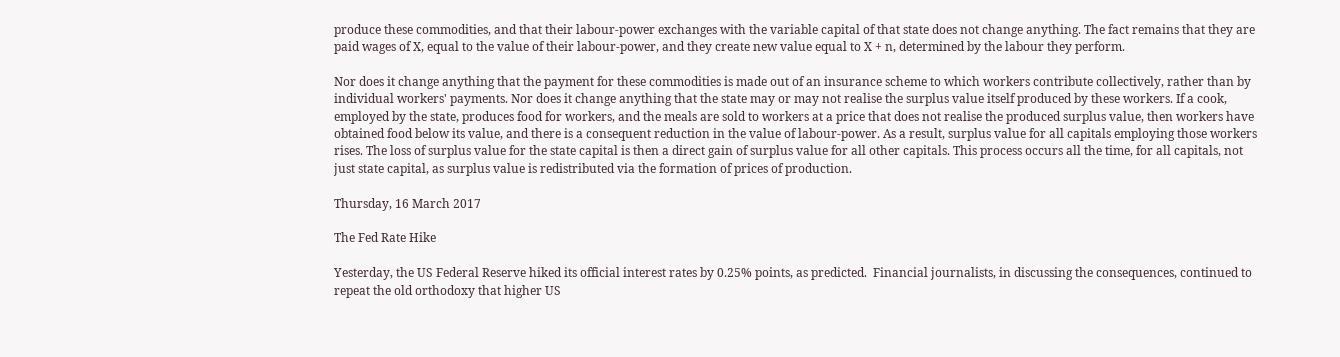produce these commodities, and that their labour-power exchanges with the variable capital of that state does not change anything. The fact remains that they are paid wages of X, equal to the value of their labour-power, and they create new value equal to X + n, determined by the labour they perform.

Nor does it change anything that the payment for these commodities is made out of an insurance scheme to which workers contribute collectively, rather than by individual workers' payments. Nor does it change anything that the state may or may not realise the surplus value itself produced by these workers. If a cook, employed by the state, produces food for workers, and the meals are sold to workers at a price that does not realise the produced surplus value, then workers have obtained food below its value, and there is a consequent reduction in the value of labour-power. As a result, surplus value for all capitals employing those workers rises. The loss of surplus value for the state capital is then a direct gain of surplus value for all other capitals. This process occurs all the time, for all capitals, not just state capital, as surplus value is redistributed via the formation of prices of production.

Thursday, 16 March 2017

The Fed Rate Hike

Yesterday, the US Federal Reserve hiked its official interest rates by 0.25% points, as predicted.  Financial journalists, in discussing the consequences, continued to repeat the old orthodoxy that higher US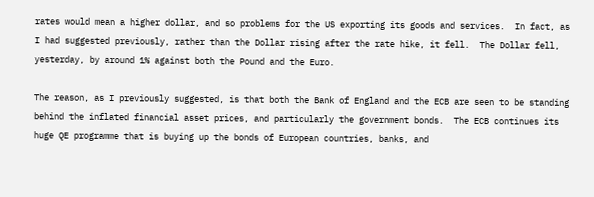rates would mean a higher dollar, and so problems for the US exporting its goods and services.  In fact, as I had suggested previously, rather than the Dollar rising after the rate hike, it fell.  The Dollar fell, yesterday, by around 1% against both the Pound and the Euro.

The reason, as I previously suggested, is that both the Bank of England and the ECB are seen to be standing behind the inflated financial asset prices, and particularly the government bonds.  The ECB continues its huge QE programme that is buying up the bonds of European countries, banks, and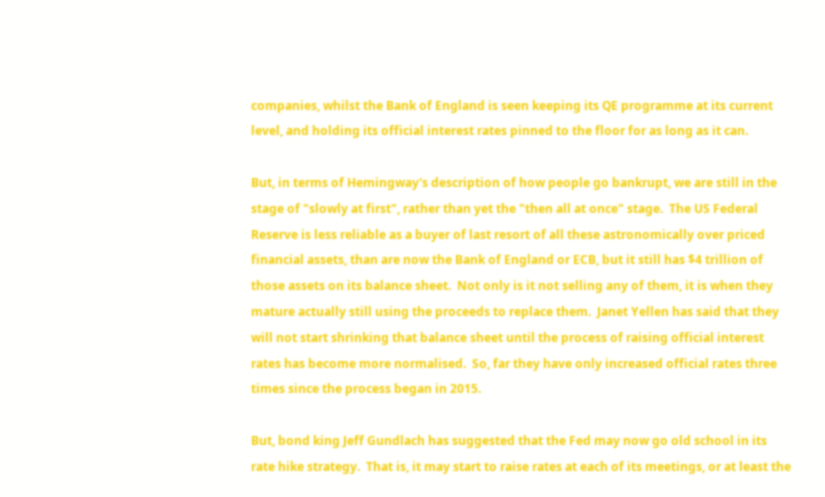companies, whilst the Bank of England is seen keeping its QE programme at its current level, and holding its official interest rates pinned to the floor for as long as it can.

But, in terms of Hemingway's description of how people go bankrupt, we are still in the stage of "slowly at first", rather than yet the "then all at once" stage.  The US Federal Reserve is less reliable as a buyer of last resort of all these astronomically over priced financial assets, than are now the Bank of England or ECB, but it still has $4 trillion of those assets on its balance sheet.  Not only is it not selling any of them, it is when they mature actually still using the proceeds to replace them.  Janet Yellen has said that they will not start shrinking that balance sheet until the process of raising official interest rates has become more normalised.  So, far they have only increased official rates three times since the process began in 2015.

But, bond king Jeff Gundlach has suggested that the Fed may now go old school in its rate hike strategy.  That is, it may start to raise rates at each of its meetings, or at least the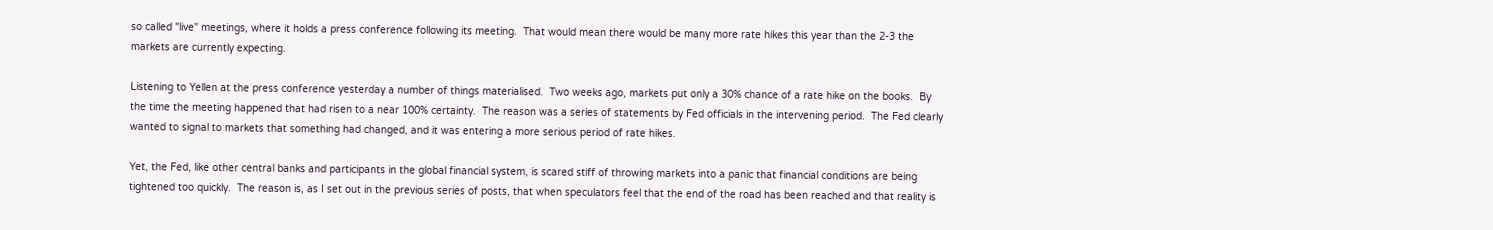so called "live" meetings, where it holds a press conference following its meeting.  That would mean there would be many more rate hikes this year than the 2-3 the markets are currently expecting.

Listening to Yellen at the press conference yesterday a number of things materialised.  Two weeks ago, markets put only a 30% chance of a rate hike on the books.  By the time the meeting happened that had risen to a near 100% certainty.  The reason was a series of statements by Fed officials in the intervening period.  The Fed clearly wanted to signal to markets that something had changed, and it was entering a more serious period of rate hikes.

Yet, the Fed, like other central banks and participants in the global financial system, is scared stiff of throwing markets into a panic that financial conditions are being tightened too quickly.  The reason is, as I set out in the previous series of posts, that when speculators feel that the end of the road has been reached and that reality is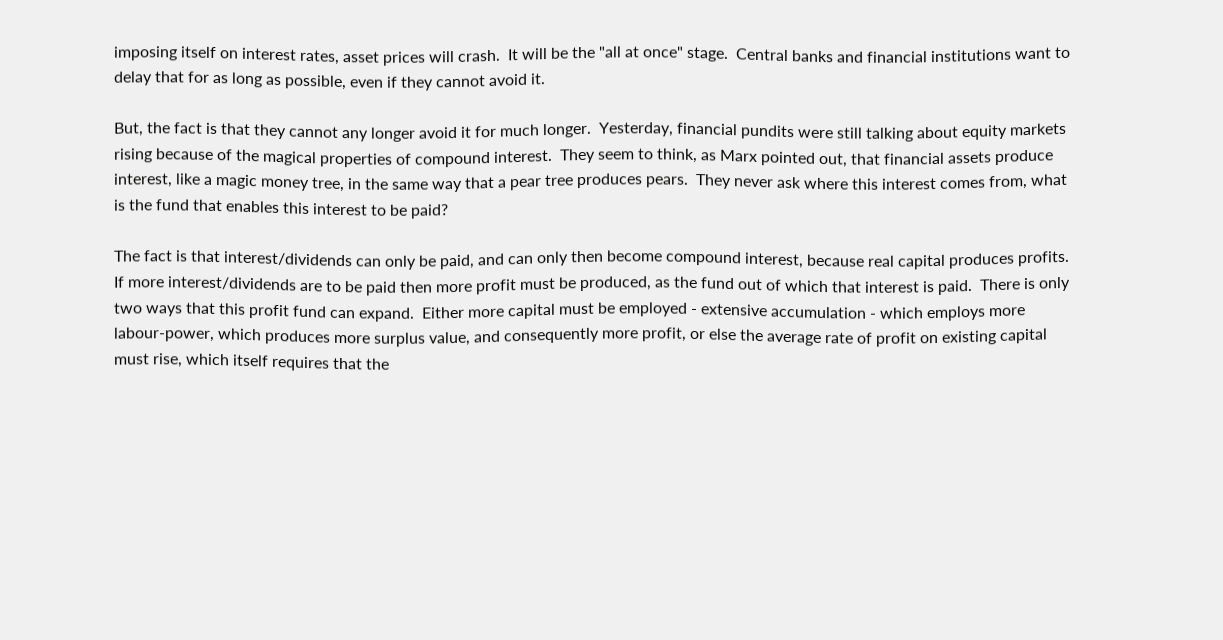imposing itself on interest rates, asset prices will crash.  It will be the "all at once" stage.  Central banks and financial institutions want to delay that for as long as possible, even if they cannot avoid it.

But, the fact is that they cannot any longer avoid it for much longer.  Yesterday, financial pundits were still talking about equity markets rising because of the magical properties of compound interest.  They seem to think, as Marx pointed out, that financial assets produce interest, like a magic money tree, in the same way that a pear tree produces pears.  They never ask where this interest comes from, what is the fund that enables this interest to be paid?

The fact is that interest/dividends can only be paid, and can only then become compound interest, because real capital produces profits.  If more interest/dividends are to be paid then more profit must be produced, as the fund out of which that interest is paid.  There is only two ways that this profit fund can expand.  Either more capital must be employed - extensive accumulation - which employs more labour-power, which produces more surplus value, and consequently more profit, or else the average rate of profit on existing capital must rise, which itself requires that the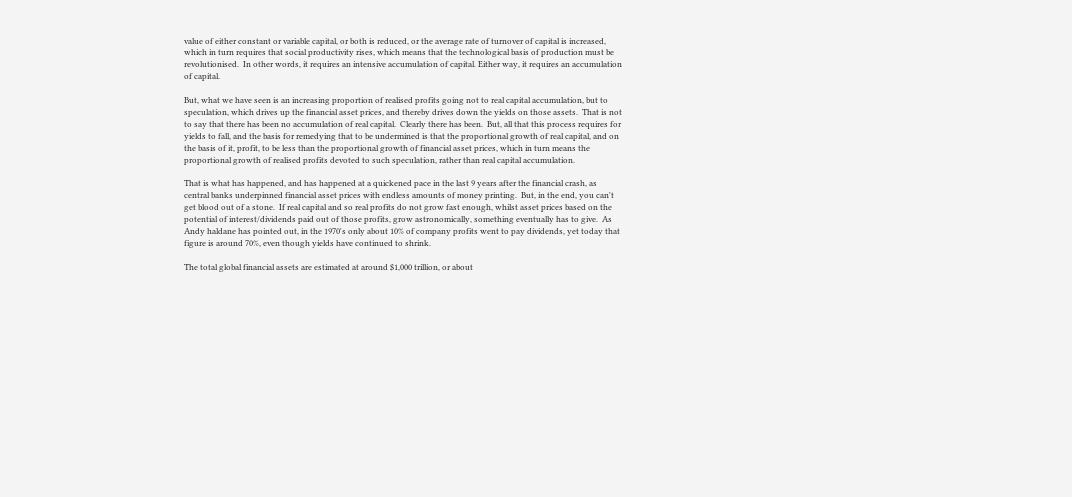value of either constant or variable capital, or both is reduced, or the average rate of turnover of capital is increased, which in turn requires that social productivity rises, which means that the technological basis of production must be revolutionised.  In other words, it requires an intensive accumulation of capital. Either way, it requires an accumulation of capital.

But, what we have seen is an increasing proportion of realised profits going not to real capital accumulation, but to speculation, which drives up the financial asset prices, and thereby drives down the yields on those assets.  That is not to say that there has been no accumulation of real capital.  Clearly there has been.  But, all that this process requires for yields to fall, and the basis for remedying that to be undermined is that the proportional growth of real capital, and on the basis of it, profit, to be less than the proportional growth of financial asset prices, which in turn means the proportional growth of realised profits devoted to such speculation, rather than real capital accumulation.

That is what has happened, and has happened at a quickened pace in the last 9 years after the financial crash, as central banks underpinned financial asset prices with endless amounts of money printing.  But, in the end, you can't get blood out of a stone.  If real capital and so real profits do not grow fast enough, whilst asset prices based on the potential of interest/dividends paid out of those profits, grow astronomically, something eventually has to give.  As Andy haldane has pointed out, in the 1970's only about 10% of company profits went to pay dividends, yet today that figure is around 70%, even though yields have continued to shrink.

The total global financial assets are estimated at around $1,000 trillion, or about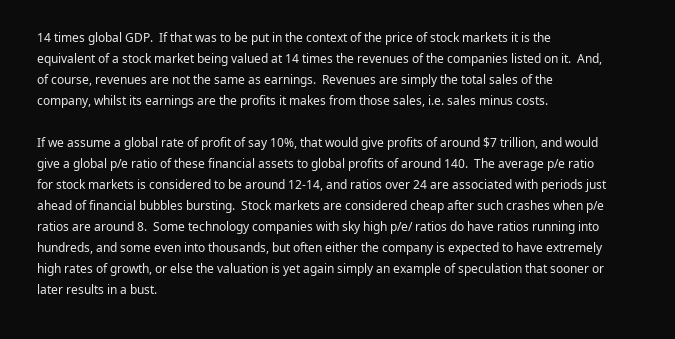14 times global GDP.  If that was to be put in the context of the price of stock markets it is the equivalent of a stock market being valued at 14 times the revenues of the companies listed on it.  And, of course, revenues are not the same as earnings.  Revenues are simply the total sales of the company, whilst its earnings are the profits it makes from those sales, i.e. sales minus costs.

If we assume a global rate of profit of say 10%, that would give profits of around $7 trillion, and would give a global p/e ratio of these financial assets to global profits of around 140.  The average p/e ratio for stock markets is considered to be around 12-14, and ratios over 24 are associated with periods just ahead of financial bubbles bursting.  Stock markets are considered cheap after such crashes when p/e ratios are around 8.  Some technology companies with sky high p/e/ ratios do have ratios running into hundreds, and some even into thousands, but often either the company is expected to have extremely high rates of growth, or else the valuation is yet again simply an example of speculation that sooner or later results in a bust.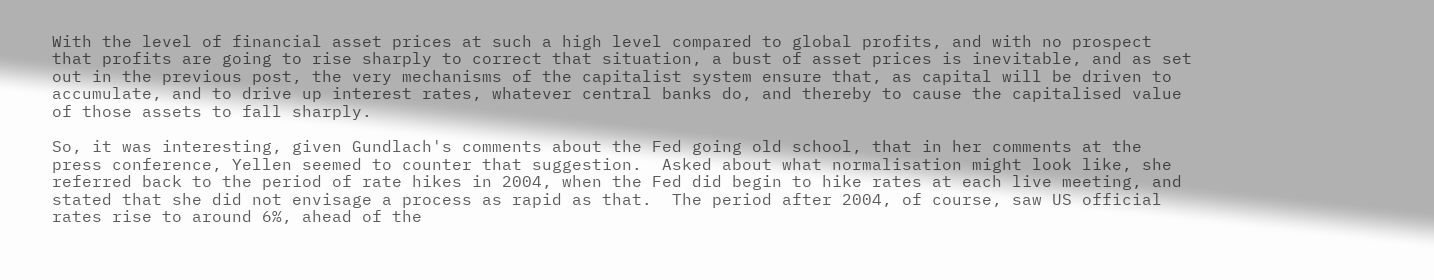With the level of financial asset prices at such a high level compared to global profits, and with no prospect that profits are going to rise sharply to correct that situation, a bust of asset prices is inevitable, and as set out in the previous post, the very mechanisms of the capitalist system ensure that, as capital will be driven to accumulate, and to drive up interest rates, whatever central banks do, and thereby to cause the capitalised value of those assets to fall sharply.

So, it was interesting, given Gundlach's comments about the Fed going old school, that in her comments at the press conference, Yellen seemed to counter that suggestion.  Asked about what normalisation might look like, she referred back to the period of rate hikes in 2004, when the Fed did begin to hike rates at each live meeting, and stated that she did not envisage a process as rapid as that.  The period after 2004, of course, saw US official rates rise to around 6%, ahead of the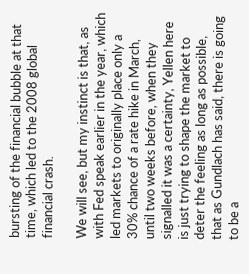bursting of the financial bubble at that time, which led to the 2008 global financial crash.

We will see, but my instinct is that, as with Fed speak earlier in the year, which led markets to originally place only a 30% chance of a rate hike in March, until two weeks before, when they signalled it was a certainty, Yellen here is just trying to shape the market to deter the feeling as long as possible, that as Gundlach has said, there is going to be a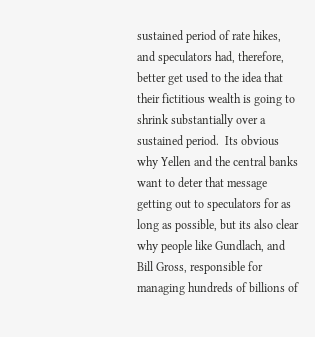sustained period of rate hikes, and speculators had, therefore, better get used to the idea that their fictitious wealth is going to shrink substantially over a sustained period.  Its obvious why Yellen and the central banks want to deter that message getting out to speculators for as long as possible, but its also clear why people like Gundlach, and Bill Gross, responsible for managing hundreds of billions of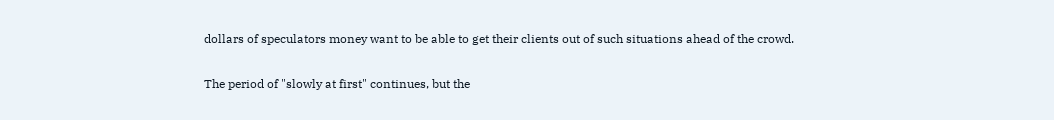dollars of speculators money want to be able to get their clients out of such situations ahead of the crowd.

The period of "slowly at first" continues, but the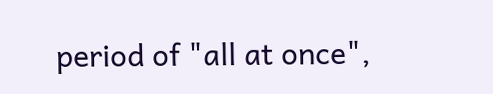period of "all at once",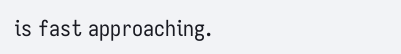is fast approaching.